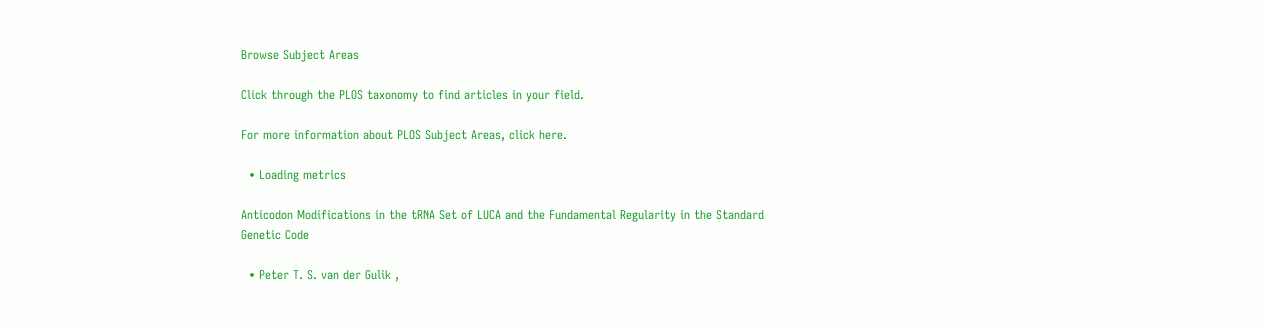Browse Subject Areas

Click through the PLOS taxonomy to find articles in your field.

For more information about PLOS Subject Areas, click here.

  • Loading metrics

Anticodon Modifications in the tRNA Set of LUCA and the Fundamental Regularity in the Standard Genetic Code

  • Peter T. S. van der Gulik ,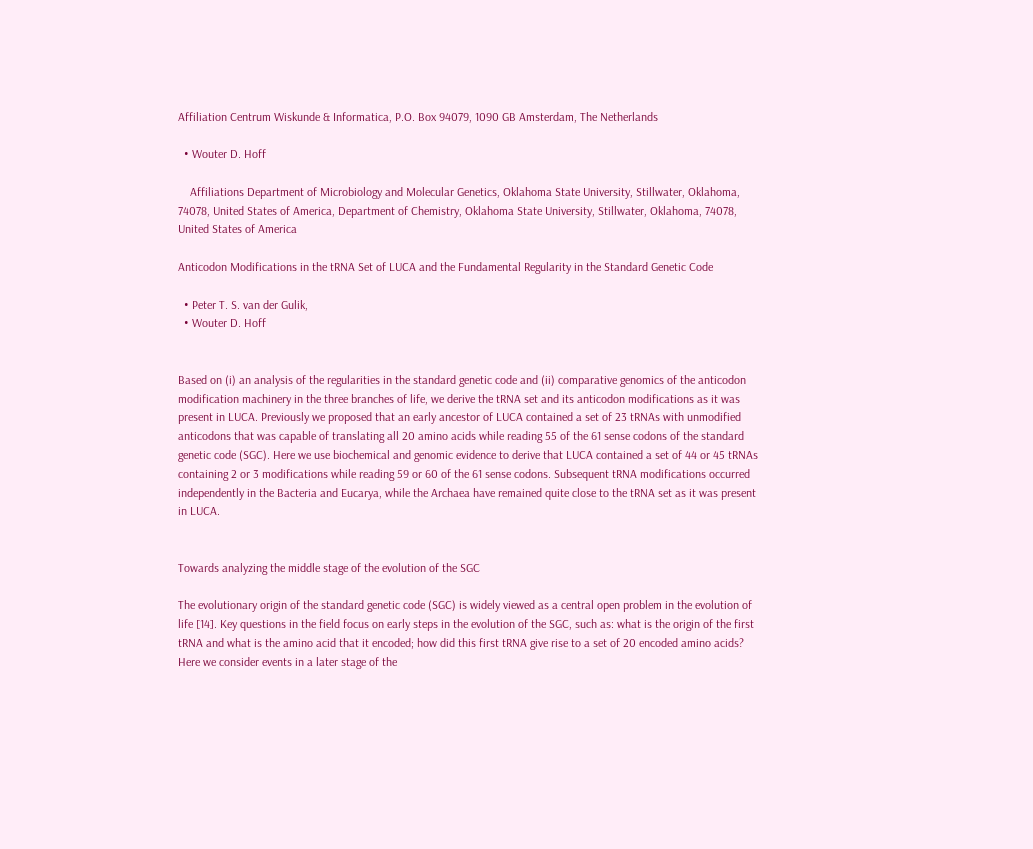Affiliation Centrum Wiskunde & Informatica, P.O. Box 94079, 1090 GB Amsterdam, The Netherlands

  • Wouter D. Hoff

    Affiliations Department of Microbiology and Molecular Genetics, Oklahoma State University, Stillwater, Oklahoma, 74078, United States of America, Department of Chemistry, Oklahoma State University, Stillwater, Oklahoma, 74078, United States of America

Anticodon Modifications in the tRNA Set of LUCA and the Fundamental Regularity in the Standard Genetic Code

  • Peter T. S. van der Gulik,
  • Wouter D. Hoff


Based on (i) an analysis of the regularities in the standard genetic code and (ii) comparative genomics of the anticodon modification machinery in the three branches of life, we derive the tRNA set and its anticodon modifications as it was present in LUCA. Previously we proposed that an early ancestor of LUCA contained a set of 23 tRNAs with unmodified anticodons that was capable of translating all 20 amino acids while reading 55 of the 61 sense codons of the standard genetic code (SGC). Here we use biochemical and genomic evidence to derive that LUCA contained a set of 44 or 45 tRNAs containing 2 or 3 modifications while reading 59 or 60 of the 61 sense codons. Subsequent tRNA modifications occurred independently in the Bacteria and Eucarya, while the Archaea have remained quite close to the tRNA set as it was present in LUCA.


Towards analyzing the middle stage of the evolution of the SGC

The evolutionary origin of the standard genetic code (SGC) is widely viewed as a central open problem in the evolution of life [14]. Key questions in the field focus on early steps in the evolution of the SGC, such as: what is the origin of the first tRNA and what is the amino acid that it encoded; how did this first tRNA give rise to a set of 20 encoded amino acids? Here we consider events in a later stage of the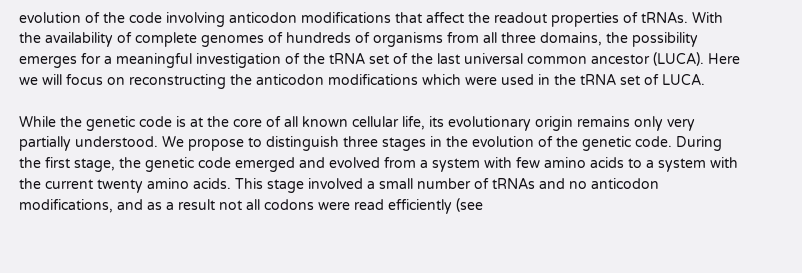evolution of the code involving anticodon modifications that affect the readout properties of tRNAs. With the availability of complete genomes of hundreds of organisms from all three domains, the possibility emerges for a meaningful investigation of the tRNA set of the last universal common ancestor (LUCA). Here we will focus on reconstructing the anticodon modifications which were used in the tRNA set of LUCA.

While the genetic code is at the core of all known cellular life, its evolutionary origin remains only very partially understood. We propose to distinguish three stages in the evolution of the genetic code. During the first stage, the genetic code emerged and evolved from a system with few amino acids to a system with the current twenty amino acids. This stage involved a small number of tRNAs and no anticodon modifications, and as a result not all codons were read efficiently (see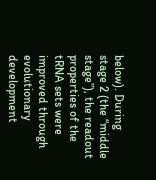below). During stage 2 (the “middle stage”), the readout properties of the tRNA sets were improved through evolutionary development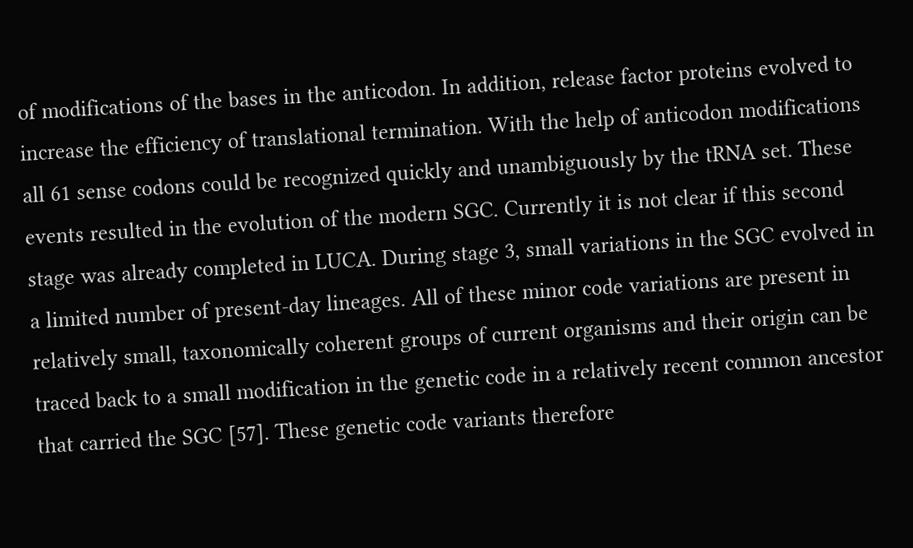of modifications of the bases in the anticodon. In addition, release factor proteins evolved to increase the efficiency of translational termination. With the help of anticodon modifications all 61 sense codons could be recognized quickly and unambiguously by the tRNA set. These events resulted in the evolution of the modern SGC. Currently it is not clear if this second stage was already completed in LUCA. During stage 3, small variations in the SGC evolved in a limited number of present-day lineages. All of these minor code variations are present in relatively small, taxonomically coherent groups of current organisms and their origin can be traced back to a small modification in the genetic code in a relatively recent common ancestor that carried the SGC [57]. These genetic code variants therefore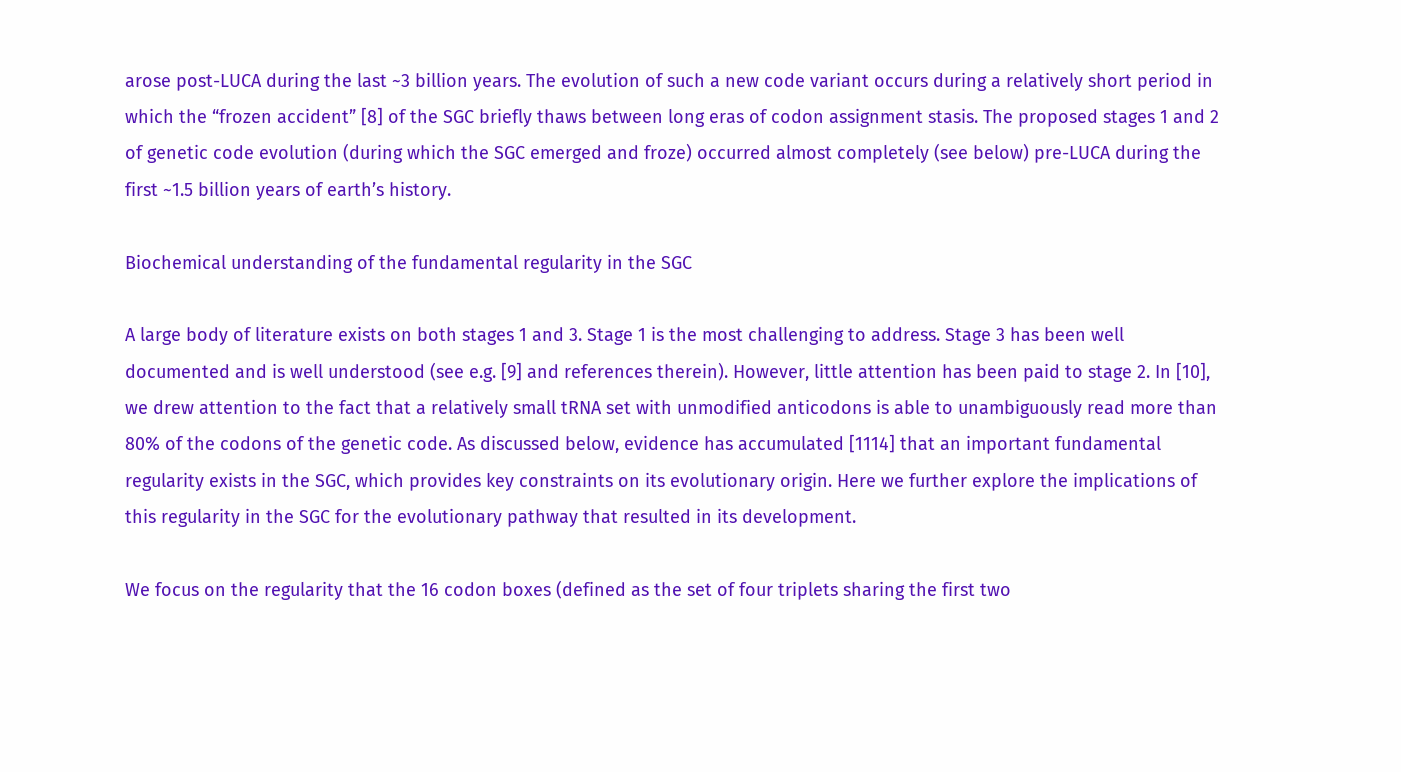arose post-LUCA during the last ~3 billion years. The evolution of such a new code variant occurs during a relatively short period in which the “frozen accident” [8] of the SGC briefly thaws between long eras of codon assignment stasis. The proposed stages 1 and 2 of genetic code evolution (during which the SGC emerged and froze) occurred almost completely (see below) pre-LUCA during the first ~1.5 billion years of earth’s history.

Biochemical understanding of the fundamental regularity in the SGC

A large body of literature exists on both stages 1 and 3. Stage 1 is the most challenging to address. Stage 3 has been well documented and is well understood (see e.g. [9] and references therein). However, little attention has been paid to stage 2. In [10], we drew attention to the fact that a relatively small tRNA set with unmodified anticodons is able to unambiguously read more than 80% of the codons of the genetic code. As discussed below, evidence has accumulated [1114] that an important fundamental regularity exists in the SGC, which provides key constraints on its evolutionary origin. Here we further explore the implications of this regularity in the SGC for the evolutionary pathway that resulted in its development.

We focus on the regularity that the 16 codon boxes (defined as the set of four triplets sharing the first two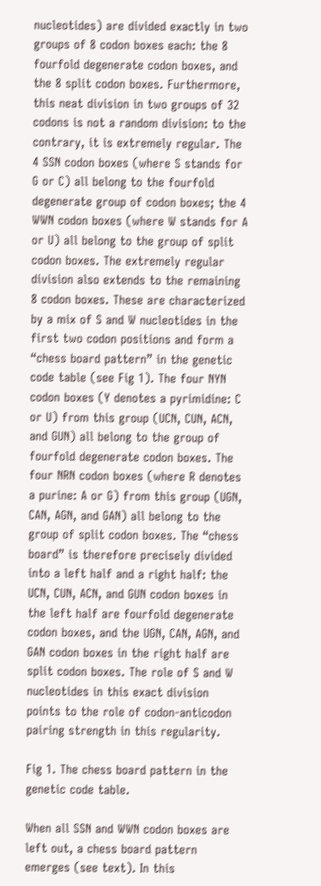nucleotides) are divided exactly in two groups of 8 codon boxes each: the 8 fourfold degenerate codon boxes, and the 8 split codon boxes. Furthermore, this neat division in two groups of 32 codons is not a random division: to the contrary, it is extremely regular. The 4 SSN codon boxes (where S stands for G or C) all belong to the fourfold degenerate group of codon boxes; the 4 WWN codon boxes (where W stands for A or U) all belong to the group of split codon boxes. The extremely regular division also extends to the remaining 8 codon boxes. These are characterized by a mix of S and W nucleotides in the first two codon positions and form a “chess board pattern” in the genetic code table (see Fig 1). The four NYN codon boxes (Y denotes a pyrimidine: C or U) from this group (UCN, CUN, ACN, and GUN) all belong to the group of fourfold degenerate codon boxes. The four NRN codon boxes (where R denotes a purine: A or G) from this group (UGN, CAN, AGN, and GAN) all belong to the group of split codon boxes. The “chess board” is therefore precisely divided into a left half and a right half: the UCN, CUN, ACN, and GUN codon boxes in the left half are fourfold degenerate codon boxes, and the UGN, CAN, AGN, and GAN codon boxes in the right half are split codon boxes. The role of S and W nucleotides in this exact division points to the role of codon-anticodon pairing strength in this regularity.

Fig 1. The chess board pattern in the genetic code table.

When all SSN and WWN codon boxes are left out, a chess board pattern emerges (see text). In this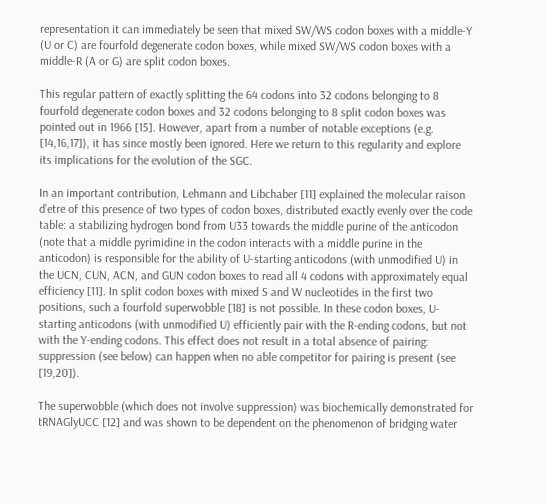representation it can immediately be seen that mixed SW/WS codon boxes with a middle-Y (U or C) are fourfold degenerate codon boxes, while mixed SW/WS codon boxes with a middle-R (A or G) are split codon boxes.

This regular pattern of exactly splitting the 64 codons into 32 codons belonging to 8 fourfold degenerate codon boxes and 32 codons belonging to 8 split codon boxes was pointed out in 1966 [15]. However, apart from a number of notable exceptions (e.g. [14,16,17]), it has since mostly been ignored. Here we return to this regularity and explore its implications for the evolution of the SGC.

In an important contribution, Lehmann and Libchaber [11] explained the molecular raison d’etre of this presence of two types of codon boxes, distributed exactly evenly over the code table: a stabilizing hydrogen bond from U33 towards the middle purine of the anticodon (note that a middle pyrimidine in the codon interacts with a middle purine in the anticodon) is responsible for the ability of U-starting anticodons (with unmodified U) in the UCN, CUN, ACN, and GUN codon boxes to read all 4 codons with approximately equal efficiency [11]. In split codon boxes with mixed S and W nucleotides in the first two positions, such a fourfold superwobble [18] is not possible. In these codon boxes, U-starting anticodons (with unmodified U) efficiently pair with the R-ending codons, but not with the Y-ending codons. This effect does not result in a total absence of pairing: suppression (see below) can happen when no able competitor for pairing is present (see [19,20]).

The superwobble (which does not involve suppression) was biochemically demonstrated for tRNAGlyUCC [12] and was shown to be dependent on the phenomenon of bridging water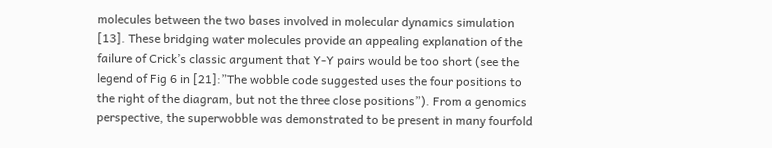molecules between the two bases involved in molecular dynamics simulation [13]. These bridging water molecules provide an appealing explanation of the failure of Crick’s classic argument that Y-Y pairs would be too short (see the legend of Fig 6 in [21]:”The wobble code suggested uses the four positions to the right of the diagram, but not the three close positions”). From a genomics perspective, the superwobble was demonstrated to be present in many fourfold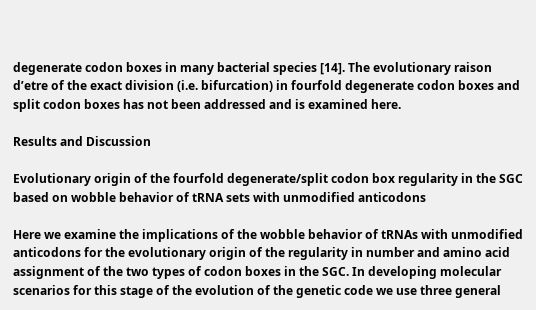degenerate codon boxes in many bacterial species [14]. The evolutionary raison d’etre of the exact division (i.e. bifurcation) in fourfold degenerate codon boxes and split codon boxes has not been addressed and is examined here.

Results and Discussion

Evolutionary origin of the fourfold degenerate/split codon box regularity in the SGC based on wobble behavior of tRNA sets with unmodified anticodons

Here we examine the implications of the wobble behavior of tRNAs with unmodified anticodons for the evolutionary origin of the regularity in number and amino acid assignment of the two types of codon boxes in the SGC. In developing molecular scenarios for this stage of the evolution of the genetic code we use three general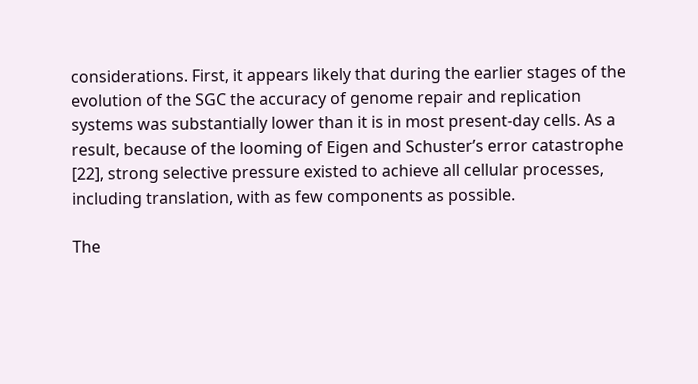considerations. First, it appears likely that during the earlier stages of the evolution of the SGC the accuracy of genome repair and replication systems was substantially lower than it is in most present-day cells. As a result, because of the looming of Eigen and Schuster’s error catastrophe [22], strong selective pressure existed to achieve all cellular processes, including translation, with as few components as possible.

The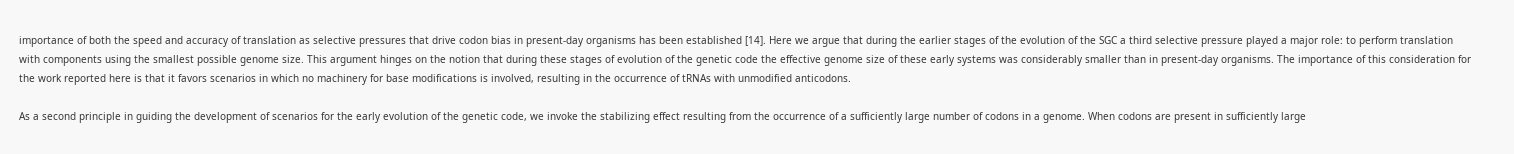importance of both the speed and accuracy of translation as selective pressures that drive codon bias in present-day organisms has been established [14]. Here we argue that during the earlier stages of the evolution of the SGC a third selective pressure played a major role: to perform translation with components using the smallest possible genome size. This argument hinges on the notion that during these stages of evolution of the genetic code the effective genome size of these early systems was considerably smaller than in present-day organisms. The importance of this consideration for the work reported here is that it favors scenarios in which no machinery for base modifications is involved, resulting in the occurrence of tRNAs with unmodified anticodons.

As a second principle in guiding the development of scenarios for the early evolution of the genetic code, we invoke the stabilizing effect resulting from the occurrence of a sufficiently large number of codons in a genome. When codons are present in sufficiently large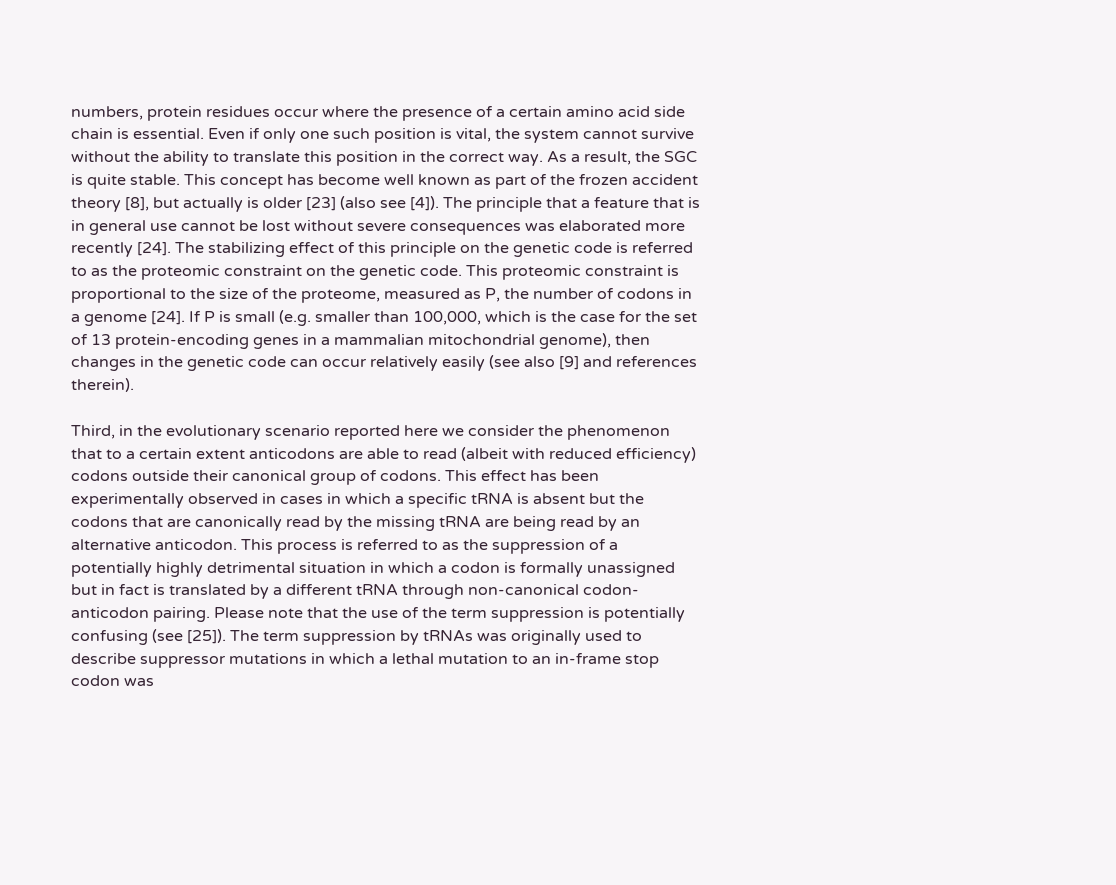numbers, protein residues occur where the presence of a certain amino acid side chain is essential. Even if only one such position is vital, the system cannot survive without the ability to translate this position in the correct way. As a result, the SGC is quite stable. This concept has become well known as part of the frozen accident theory [8], but actually is older [23] (also see [4]). The principle that a feature that is in general use cannot be lost without severe consequences was elaborated more recently [24]. The stabilizing effect of this principle on the genetic code is referred to as the proteomic constraint on the genetic code. This proteomic constraint is proportional to the size of the proteome, measured as P, the number of codons in a genome [24]. If P is small (e.g. smaller than 100,000, which is the case for the set of 13 protein-encoding genes in a mammalian mitochondrial genome), then changes in the genetic code can occur relatively easily (see also [9] and references therein).

Third, in the evolutionary scenario reported here we consider the phenomenon that to a certain extent anticodons are able to read (albeit with reduced efficiency) codons outside their canonical group of codons. This effect has been experimentally observed in cases in which a specific tRNA is absent but the codons that are canonically read by the missing tRNA are being read by an alternative anticodon. This process is referred to as the suppression of a potentially highly detrimental situation in which a codon is formally unassigned but in fact is translated by a different tRNA through non-canonical codon-anticodon pairing. Please note that the use of the term suppression is potentially confusing (see [25]). The term suppression by tRNAs was originally used to describe suppressor mutations in which a lethal mutation to an in-frame stop codon was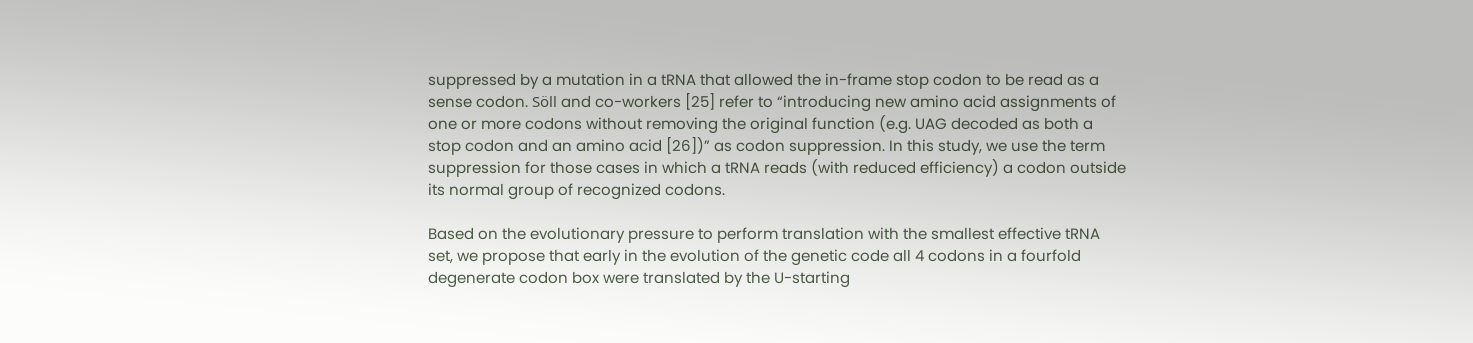suppressed by a mutation in a tRNA that allowed the in-frame stop codon to be read as a sense codon. Söll and co-workers [25] refer to “introducing new amino acid assignments of one or more codons without removing the original function (e.g. UAG decoded as both a stop codon and an amino acid [26])” as codon suppression. In this study, we use the term suppression for those cases in which a tRNA reads (with reduced efficiency) a codon outside its normal group of recognized codons.

Based on the evolutionary pressure to perform translation with the smallest effective tRNA set, we propose that early in the evolution of the genetic code all 4 codons in a fourfold degenerate codon box were translated by the U-starting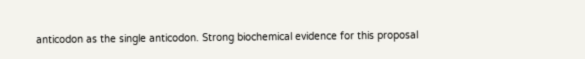anticodon as the single anticodon. Strong biochemical evidence for this proposal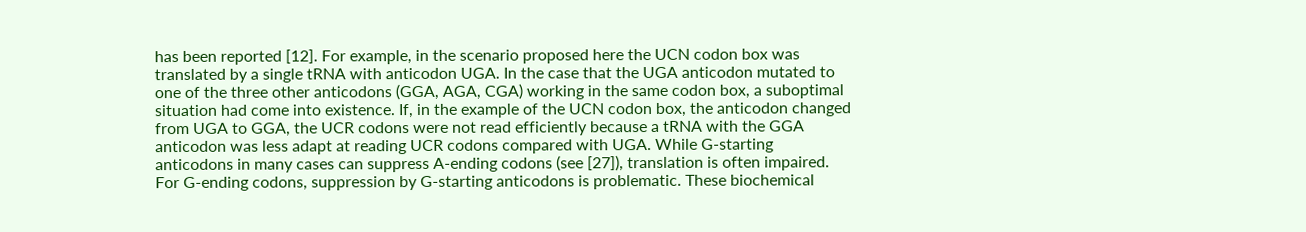has been reported [12]. For example, in the scenario proposed here the UCN codon box was translated by a single tRNA with anticodon UGA. In the case that the UGA anticodon mutated to one of the three other anticodons (GGA, AGA, CGA) working in the same codon box, a suboptimal situation had come into existence. If, in the example of the UCN codon box, the anticodon changed from UGA to GGA, the UCR codons were not read efficiently because a tRNA with the GGA anticodon was less adapt at reading UCR codons compared with UGA. While G-starting anticodons in many cases can suppress A-ending codons (see [27]), translation is often impaired. For G-ending codons, suppression by G-starting anticodons is problematic. These biochemical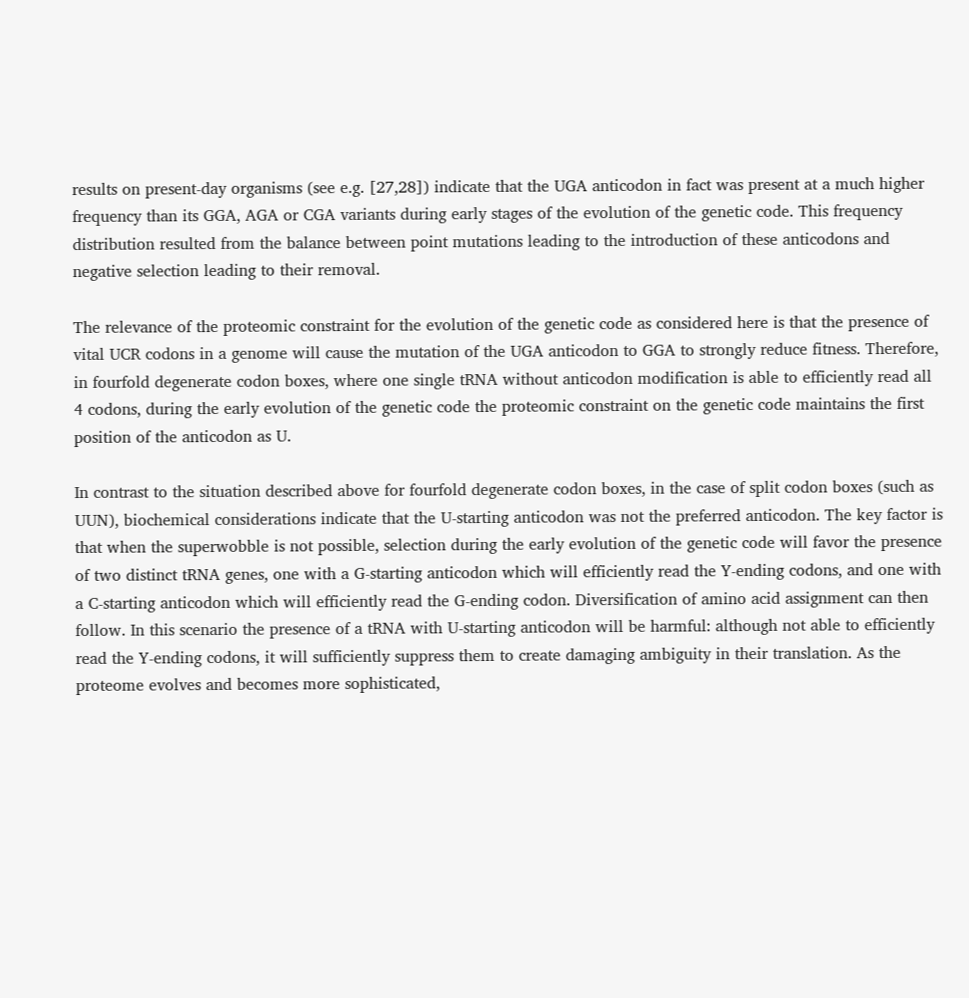results on present-day organisms (see e.g. [27,28]) indicate that the UGA anticodon in fact was present at a much higher frequency than its GGA, AGA or CGA variants during early stages of the evolution of the genetic code. This frequency distribution resulted from the balance between point mutations leading to the introduction of these anticodons and negative selection leading to their removal.

The relevance of the proteomic constraint for the evolution of the genetic code as considered here is that the presence of vital UCR codons in a genome will cause the mutation of the UGA anticodon to GGA to strongly reduce fitness. Therefore, in fourfold degenerate codon boxes, where one single tRNA without anticodon modification is able to efficiently read all 4 codons, during the early evolution of the genetic code the proteomic constraint on the genetic code maintains the first position of the anticodon as U.

In contrast to the situation described above for fourfold degenerate codon boxes, in the case of split codon boxes (such as UUN), biochemical considerations indicate that the U-starting anticodon was not the preferred anticodon. The key factor is that when the superwobble is not possible, selection during the early evolution of the genetic code will favor the presence of two distinct tRNA genes, one with a G-starting anticodon which will efficiently read the Y-ending codons, and one with a C-starting anticodon which will efficiently read the G-ending codon. Diversification of amino acid assignment can then follow. In this scenario the presence of a tRNA with U-starting anticodon will be harmful: although not able to efficiently read the Y-ending codons, it will sufficiently suppress them to create damaging ambiguity in their translation. As the proteome evolves and becomes more sophisticated,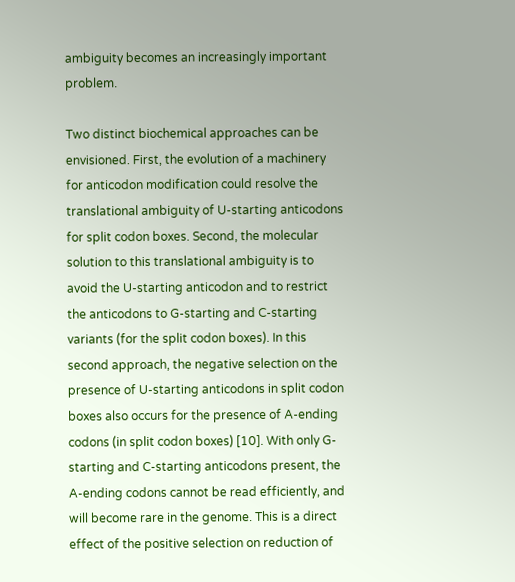ambiguity becomes an increasingly important problem.

Two distinct biochemical approaches can be envisioned. First, the evolution of a machinery for anticodon modification could resolve the translational ambiguity of U-starting anticodons for split codon boxes. Second, the molecular solution to this translational ambiguity is to avoid the U-starting anticodon and to restrict the anticodons to G-starting and C-starting variants (for the split codon boxes). In this second approach, the negative selection on the presence of U-starting anticodons in split codon boxes also occurs for the presence of A-ending codons (in split codon boxes) [10]. With only G-starting and C-starting anticodons present, the A-ending codons cannot be read efficiently, and will become rare in the genome. This is a direct effect of the positive selection on reduction of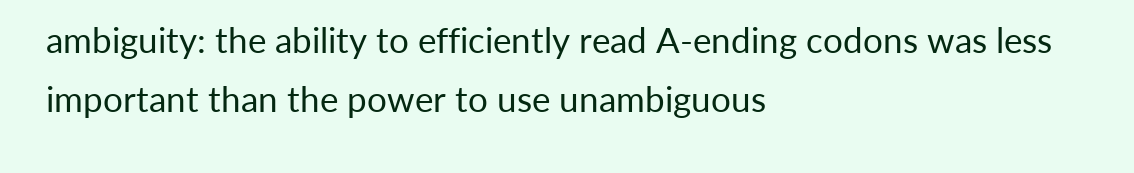ambiguity: the ability to efficiently read A-ending codons was less important than the power to use unambiguous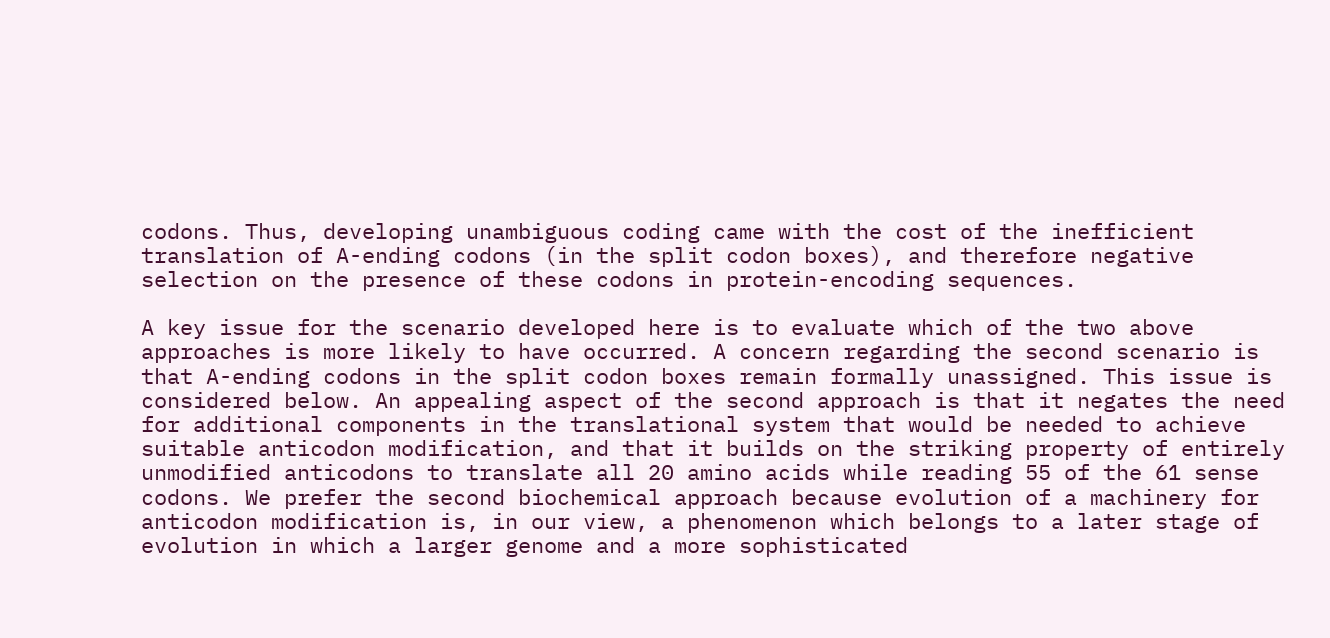codons. Thus, developing unambiguous coding came with the cost of the inefficient translation of A-ending codons (in the split codon boxes), and therefore negative selection on the presence of these codons in protein-encoding sequences.

A key issue for the scenario developed here is to evaluate which of the two above approaches is more likely to have occurred. A concern regarding the second scenario is that A-ending codons in the split codon boxes remain formally unassigned. This issue is considered below. An appealing aspect of the second approach is that it negates the need for additional components in the translational system that would be needed to achieve suitable anticodon modification, and that it builds on the striking property of entirely unmodified anticodons to translate all 20 amino acids while reading 55 of the 61 sense codons. We prefer the second biochemical approach because evolution of a machinery for anticodon modification is, in our view, a phenomenon which belongs to a later stage of evolution in which a larger genome and a more sophisticated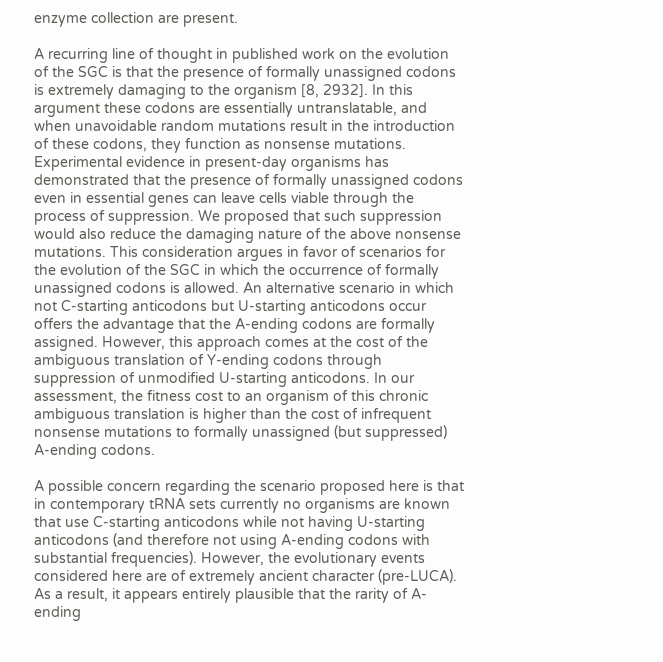enzyme collection are present.

A recurring line of thought in published work on the evolution of the SGC is that the presence of formally unassigned codons is extremely damaging to the organism [8, 2932]. In this argument these codons are essentially untranslatable, and when unavoidable random mutations result in the introduction of these codons, they function as nonsense mutations. Experimental evidence in present-day organisms has demonstrated that the presence of formally unassigned codons even in essential genes can leave cells viable through the process of suppression. We proposed that such suppression would also reduce the damaging nature of the above nonsense mutations. This consideration argues in favor of scenarios for the evolution of the SGC in which the occurrence of formally unassigned codons is allowed. An alternative scenario in which not C-starting anticodons but U-starting anticodons occur offers the advantage that the A-ending codons are formally assigned. However, this approach comes at the cost of the ambiguous translation of Y-ending codons through suppression of unmodified U-starting anticodons. In our assessment, the fitness cost to an organism of this chronic ambiguous translation is higher than the cost of infrequent nonsense mutations to formally unassigned (but suppressed) A-ending codons.

A possible concern regarding the scenario proposed here is that in contemporary tRNA sets currently no organisms are known that use C-starting anticodons while not having U-starting anticodons (and therefore not using A-ending codons with substantial frequencies). However, the evolutionary events considered here are of extremely ancient character (pre-LUCA). As a result, it appears entirely plausible that the rarity of A-ending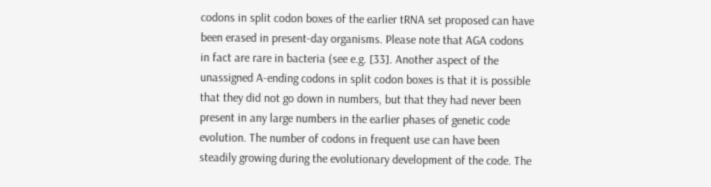codons in split codon boxes of the earlier tRNA set proposed can have been erased in present-day organisms. Please note that AGA codons in fact are rare in bacteria (see e.g. [33]. Another aspect of the unassigned A-ending codons in split codon boxes is that it is possible that they did not go down in numbers, but that they had never been present in any large numbers in the earlier phases of genetic code evolution. The number of codons in frequent use can have been steadily growing during the evolutionary development of the code. The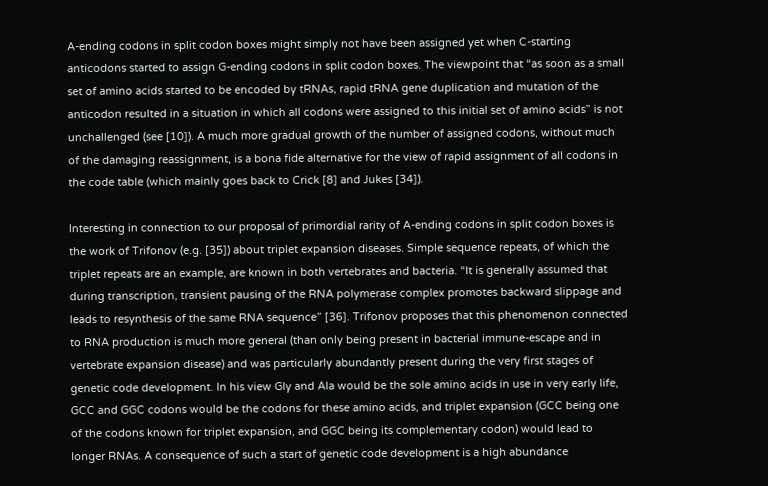A-ending codons in split codon boxes might simply not have been assigned yet when C-starting anticodons started to assign G-ending codons in split codon boxes. The viewpoint that “as soon as a small set of amino acids started to be encoded by tRNAs, rapid tRNA gene duplication and mutation of the anticodon resulted in a situation in which all codons were assigned to this initial set of amino acids” is not unchallenged (see [10]). A much more gradual growth of the number of assigned codons, without much of the damaging reassignment, is a bona fide alternative for the view of rapid assignment of all codons in the code table (which mainly goes back to Crick [8] and Jukes [34]).

Interesting in connection to our proposal of primordial rarity of A-ending codons in split codon boxes is the work of Trifonov (e.g. [35]) about triplet expansion diseases. Simple sequence repeats, of which the triplet repeats are an example, are known in both vertebrates and bacteria. “It is generally assumed that during transcription, transient pausing of the RNA polymerase complex promotes backward slippage and leads to resynthesis of the same RNA sequence” [36]. Trifonov proposes that this phenomenon connected to RNA production is much more general (than only being present in bacterial immune-escape and in vertebrate expansion disease) and was particularly abundantly present during the very first stages of genetic code development. In his view Gly and Ala would be the sole amino acids in use in very early life, GCC and GGC codons would be the codons for these amino acids, and triplet expansion (GCC being one of the codons known for triplet expansion, and GGC being its complementary codon) would lead to longer RNAs. A consequence of such a start of genetic code development is a high abundance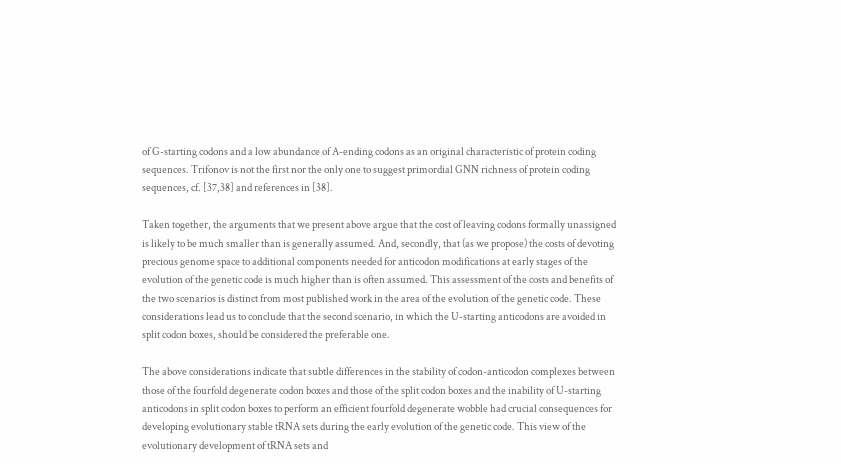of G-starting codons and a low abundance of A-ending codons as an original characteristic of protein coding sequences. Trifonov is not the first nor the only one to suggest primordial GNN richness of protein coding sequences, cf. [37,38] and references in [38].

Taken together, the arguments that we present above argue that the cost of leaving codons formally unassigned is likely to be much smaller than is generally assumed. And, secondly, that (as we propose) the costs of devoting precious genome space to additional components needed for anticodon modifications at early stages of the evolution of the genetic code is much higher than is often assumed. This assessment of the costs and benefits of the two scenarios is distinct from most published work in the area of the evolution of the genetic code. These considerations lead us to conclude that the second scenario, in which the U-starting anticodons are avoided in split codon boxes, should be considered the preferable one.

The above considerations indicate that subtle differences in the stability of codon-anticodon complexes between those of the fourfold degenerate codon boxes and those of the split codon boxes and the inability of U-starting anticodons in split codon boxes to perform an efficient fourfold degenerate wobble had crucial consequences for developing evolutionary stable tRNA sets during the early evolution of the genetic code. This view of the evolutionary development of tRNA sets and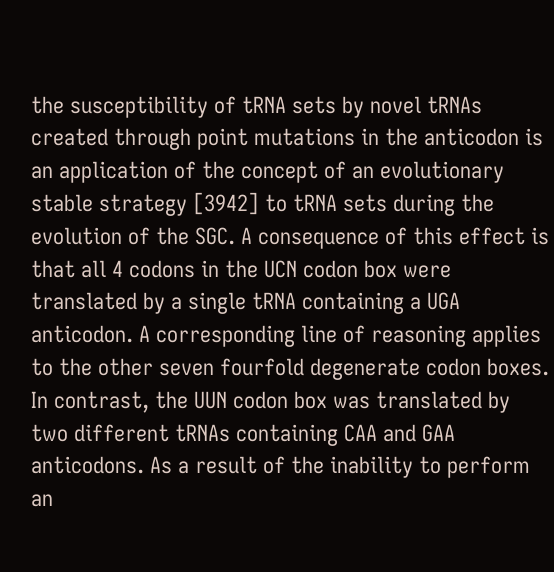the susceptibility of tRNA sets by novel tRNAs created through point mutations in the anticodon is an application of the concept of an evolutionary stable strategy [3942] to tRNA sets during the evolution of the SGC. A consequence of this effect is that all 4 codons in the UCN codon box were translated by a single tRNA containing a UGA anticodon. A corresponding line of reasoning applies to the other seven fourfold degenerate codon boxes. In contrast, the UUN codon box was translated by two different tRNAs containing CAA and GAA anticodons. As a result of the inability to perform an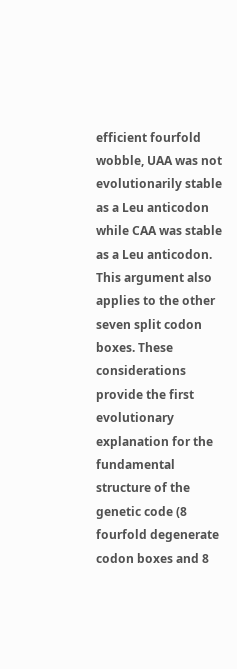efficient fourfold wobble, UAA was not evolutionarily stable as a Leu anticodon while CAA was stable as a Leu anticodon. This argument also applies to the other seven split codon boxes. These considerations provide the first evolutionary explanation for the fundamental structure of the genetic code (8 fourfold degenerate codon boxes and 8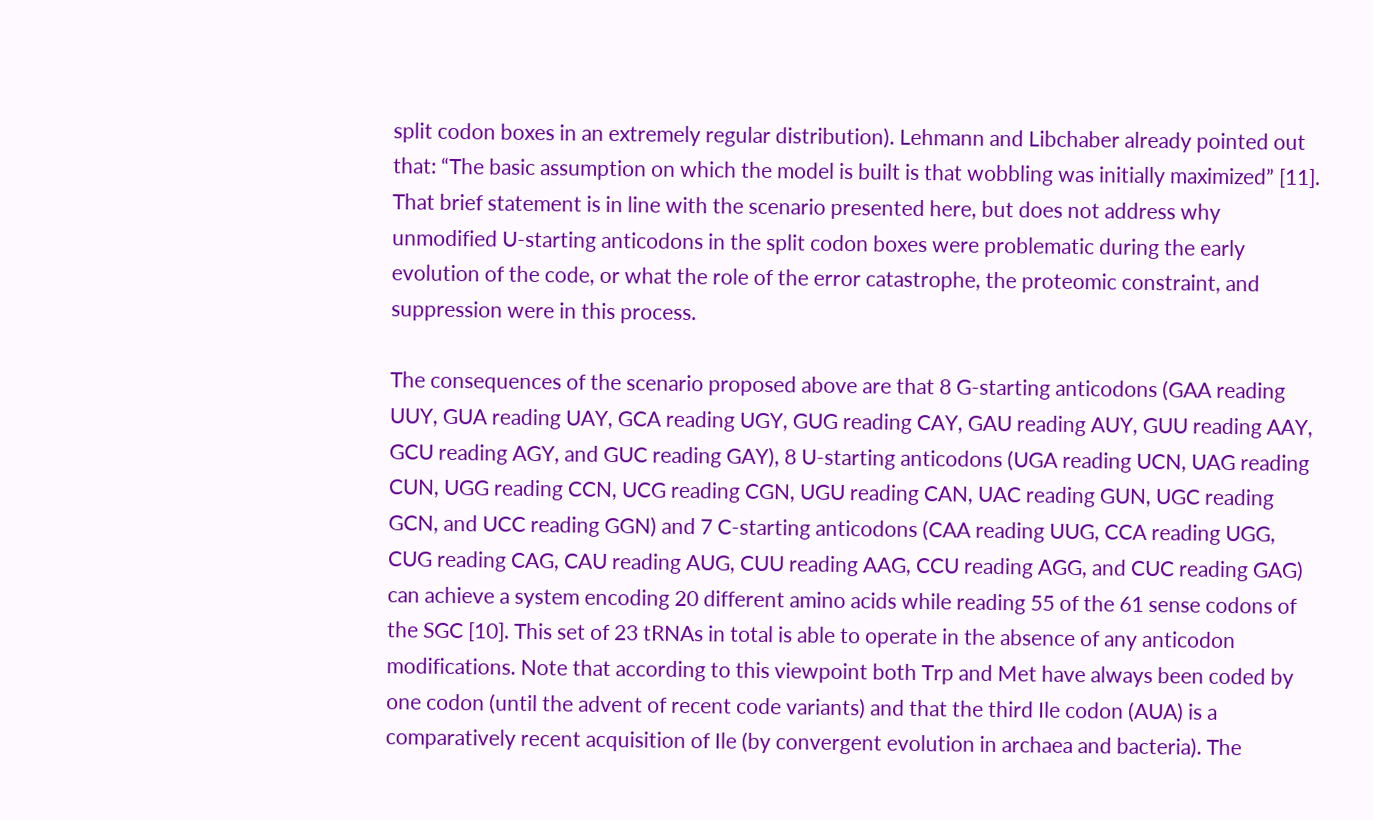split codon boxes in an extremely regular distribution). Lehmann and Libchaber already pointed out that: “The basic assumption on which the model is built is that wobbling was initially maximized” [11]. That brief statement is in line with the scenario presented here, but does not address why unmodified U-starting anticodons in the split codon boxes were problematic during the early evolution of the code, or what the role of the error catastrophe, the proteomic constraint, and suppression were in this process.

The consequences of the scenario proposed above are that 8 G-starting anticodons (GAA reading UUY, GUA reading UAY, GCA reading UGY, GUG reading CAY, GAU reading AUY, GUU reading AAY, GCU reading AGY, and GUC reading GAY), 8 U-starting anticodons (UGA reading UCN, UAG reading CUN, UGG reading CCN, UCG reading CGN, UGU reading CAN, UAC reading GUN, UGC reading GCN, and UCC reading GGN) and 7 C-starting anticodons (CAA reading UUG, CCA reading UGG, CUG reading CAG, CAU reading AUG, CUU reading AAG, CCU reading AGG, and CUC reading GAG) can achieve a system encoding 20 different amino acids while reading 55 of the 61 sense codons of the SGC [10]. This set of 23 tRNAs in total is able to operate in the absence of any anticodon modifications. Note that according to this viewpoint both Trp and Met have always been coded by one codon (until the advent of recent code variants) and that the third Ile codon (AUA) is a comparatively recent acquisition of Ile (by convergent evolution in archaea and bacteria). The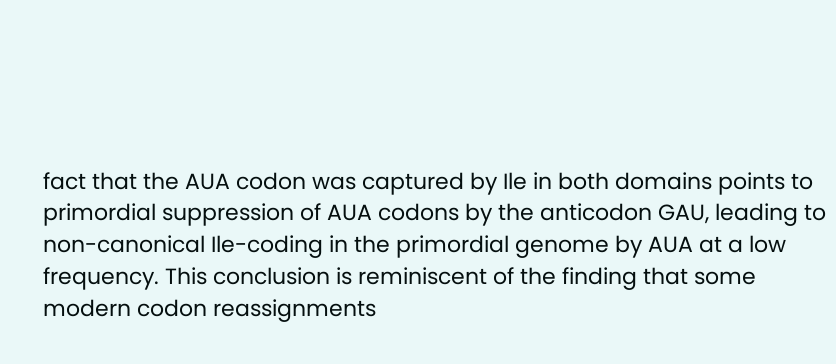fact that the AUA codon was captured by Ile in both domains points to primordial suppression of AUA codons by the anticodon GAU, leading to non-canonical Ile-coding in the primordial genome by AUA at a low frequency. This conclusion is reminiscent of the finding that some modern codon reassignments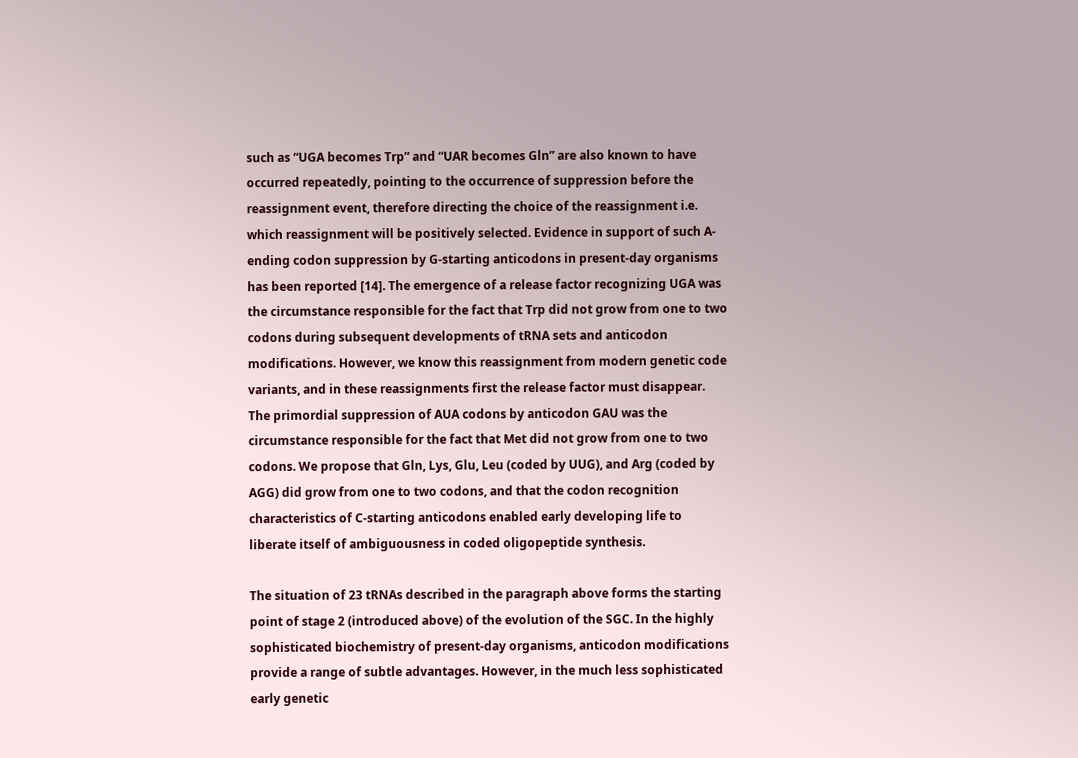such as “UGA becomes Trp” and “UAR becomes Gln” are also known to have occurred repeatedly, pointing to the occurrence of suppression before the reassignment event, therefore directing the choice of the reassignment i.e. which reassignment will be positively selected. Evidence in support of such A-ending codon suppression by G-starting anticodons in present-day organisms has been reported [14]. The emergence of a release factor recognizing UGA was the circumstance responsible for the fact that Trp did not grow from one to two codons during subsequent developments of tRNA sets and anticodon modifications. However, we know this reassignment from modern genetic code variants, and in these reassignments first the release factor must disappear. The primordial suppression of AUA codons by anticodon GAU was the circumstance responsible for the fact that Met did not grow from one to two codons. We propose that Gln, Lys, Glu, Leu (coded by UUG), and Arg (coded by AGG) did grow from one to two codons, and that the codon recognition characteristics of C-starting anticodons enabled early developing life to liberate itself of ambiguousness in coded oligopeptide synthesis.

The situation of 23 tRNAs described in the paragraph above forms the starting point of stage 2 (introduced above) of the evolution of the SGC. In the highly sophisticated biochemistry of present-day organisms, anticodon modifications provide a range of subtle advantages. However, in the much less sophisticated early genetic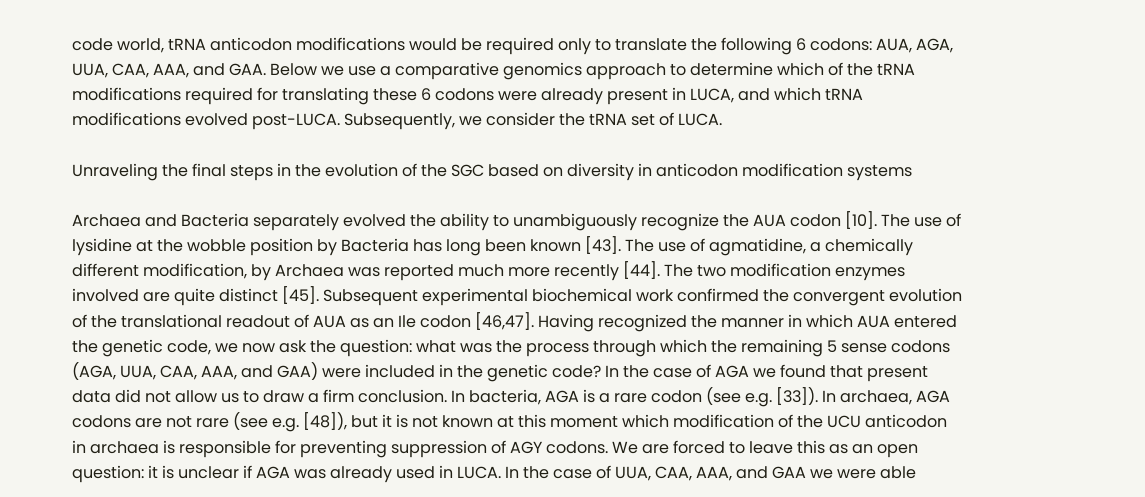code world, tRNA anticodon modifications would be required only to translate the following 6 codons: AUA, AGA, UUA, CAA, AAA, and GAA. Below we use a comparative genomics approach to determine which of the tRNA modifications required for translating these 6 codons were already present in LUCA, and which tRNA modifications evolved post-LUCA. Subsequently, we consider the tRNA set of LUCA.

Unraveling the final steps in the evolution of the SGC based on diversity in anticodon modification systems

Archaea and Bacteria separately evolved the ability to unambiguously recognize the AUA codon [10]. The use of lysidine at the wobble position by Bacteria has long been known [43]. The use of agmatidine, a chemically different modification, by Archaea was reported much more recently [44]. The two modification enzymes involved are quite distinct [45]. Subsequent experimental biochemical work confirmed the convergent evolution of the translational readout of AUA as an Ile codon [46,47]. Having recognized the manner in which AUA entered the genetic code, we now ask the question: what was the process through which the remaining 5 sense codons (AGA, UUA, CAA, AAA, and GAA) were included in the genetic code? In the case of AGA we found that present data did not allow us to draw a firm conclusion. In bacteria, AGA is a rare codon (see e.g. [33]). In archaea, AGA codons are not rare (see e.g. [48]), but it is not known at this moment which modification of the UCU anticodon in archaea is responsible for preventing suppression of AGY codons. We are forced to leave this as an open question: it is unclear if AGA was already used in LUCA. In the case of UUA, CAA, AAA, and GAA we were able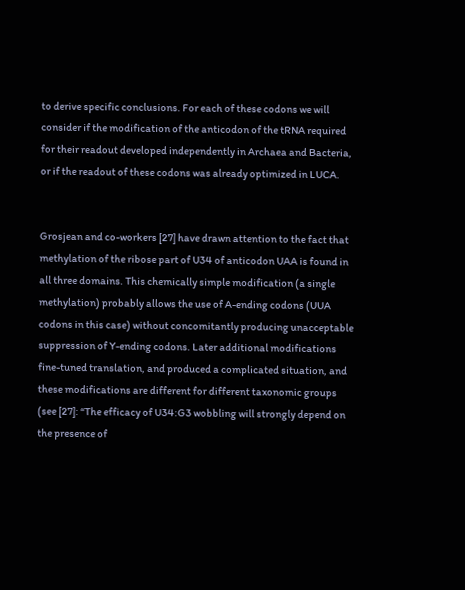to derive specific conclusions. For each of these codons we will consider if the modification of the anticodon of the tRNA required for their readout developed independently in Archaea and Bacteria, or if the readout of these codons was already optimized in LUCA.


Grosjean and co-workers [27] have drawn attention to the fact that methylation of the ribose part of U34 of anticodon UAA is found in all three domains. This chemically simple modification (a single methylation) probably allows the use of A-ending codons (UUA codons in this case) without concomitantly producing unacceptable suppression of Y-ending codons. Later additional modifications fine-tuned translation, and produced a complicated situation, and these modifications are different for different taxonomic groups (see [27]: “The efficacy of U34:G3 wobbling will strongly depend on the presence of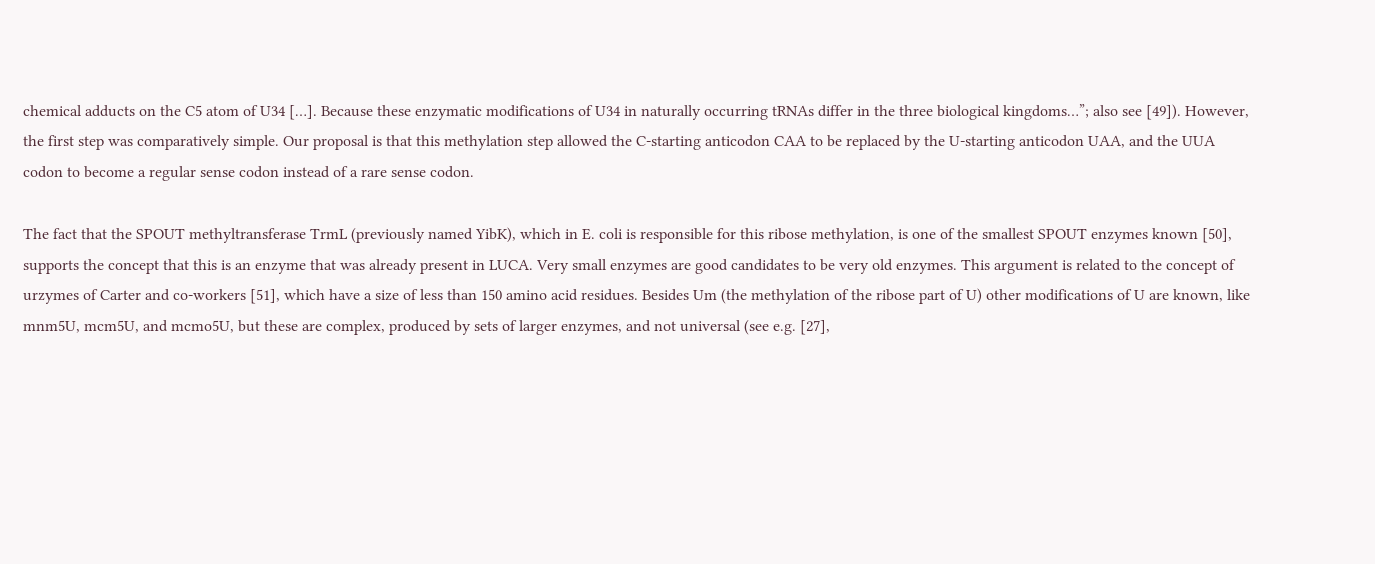chemical adducts on the C5 atom of U34 […]. Because these enzymatic modifications of U34 in naturally occurring tRNAs differ in the three biological kingdoms…”; also see [49]). However, the first step was comparatively simple. Our proposal is that this methylation step allowed the C-starting anticodon CAA to be replaced by the U-starting anticodon UAA, and the UUA codon to become a regular sense codon instead of a rare sense codon.

The fact that the SPOUT methyltransferase TrmL (previously named YibK), which in E. coli is responsible for this ribose methylation, is one of the smallest SPOUT enzymes known [50], supports the concept that this is an enzyme that was already present in LUCA. Very small enzymes are good candidates to be very old enzymes. This argument is related to the concept of urzymes of Carter and co-workers [51], which have a size of less than 150 amino acid residues. Besides Um (the methylation of the ribose part of U) other modifications of U are known, like mnm5U, mcm5U, and mcmo5U, but these are complex, produced by sets of larger enzymes, and not universal (see e.g. [27],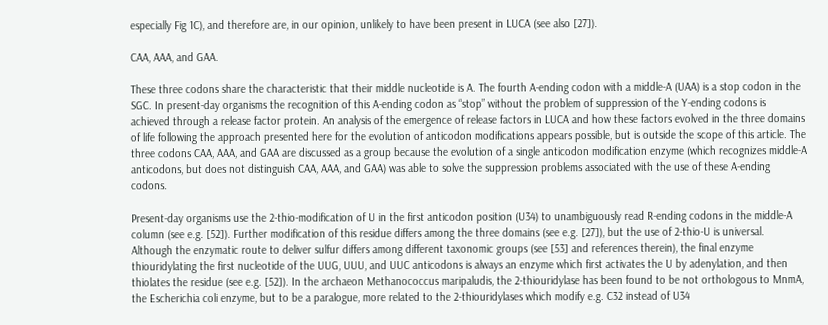especially Fig 1C), and therefore are, in our opinion, unlikely to have been present in LUCA (see also [27]).

CAA, AAA, and GAA.

These three codons share the characteristic that their middle nucleotide is A. The fourth A-ending codon with a middle-A (UAA) is a stop codon in the SGC. In present-day organisms the recognition of this A-ending codon as “stop” without the problem of suppression of the Y-ending codons is achieved through a release factor protein. An analysis of the emergence of release factors in LUCA and how these factors evolved in the three domains of life following the approach presented here for the evolution of anticodon modifications appears possible, but is outside the scope of this article. The three codons CAA, AAA, and GAA are discussed as a group because the evolution of a single anticodon modification enzyme (which recognizes middle-A anticodons, but does not distinguish CAA, AAA, and GAA) was able to solve the suppression problems associated with the use of these A-ending codons.

Present-day organisms use the 2-thio-modification of U in the first anticodon position (U34) to unambiguously read R-ending codons in the middle-A column (see e.g. [52]). Further modification of this residue differs among the three domains (see e.g. [27]), but the use of 2-thio-U is universal. Although the enzymatic route to deliver sulfur differs among different taxonomic groups (see [53] and references therein), the final enzyme thiouridylating the first nucleotide of the UUG, UUU, and UUC anticodons is always an enzyme which first activates the U by adenylation, and then thiolates the residue (see e.g. [52]). In the archaeon Methanococcus maripaludis, the 2-thiouridylase has been found to be not orthologous to MnmA, the Escherichia coli enzyme, but to be a paralogue, more related to the 2-thiouridylases which modify e.g. C32 instead of U34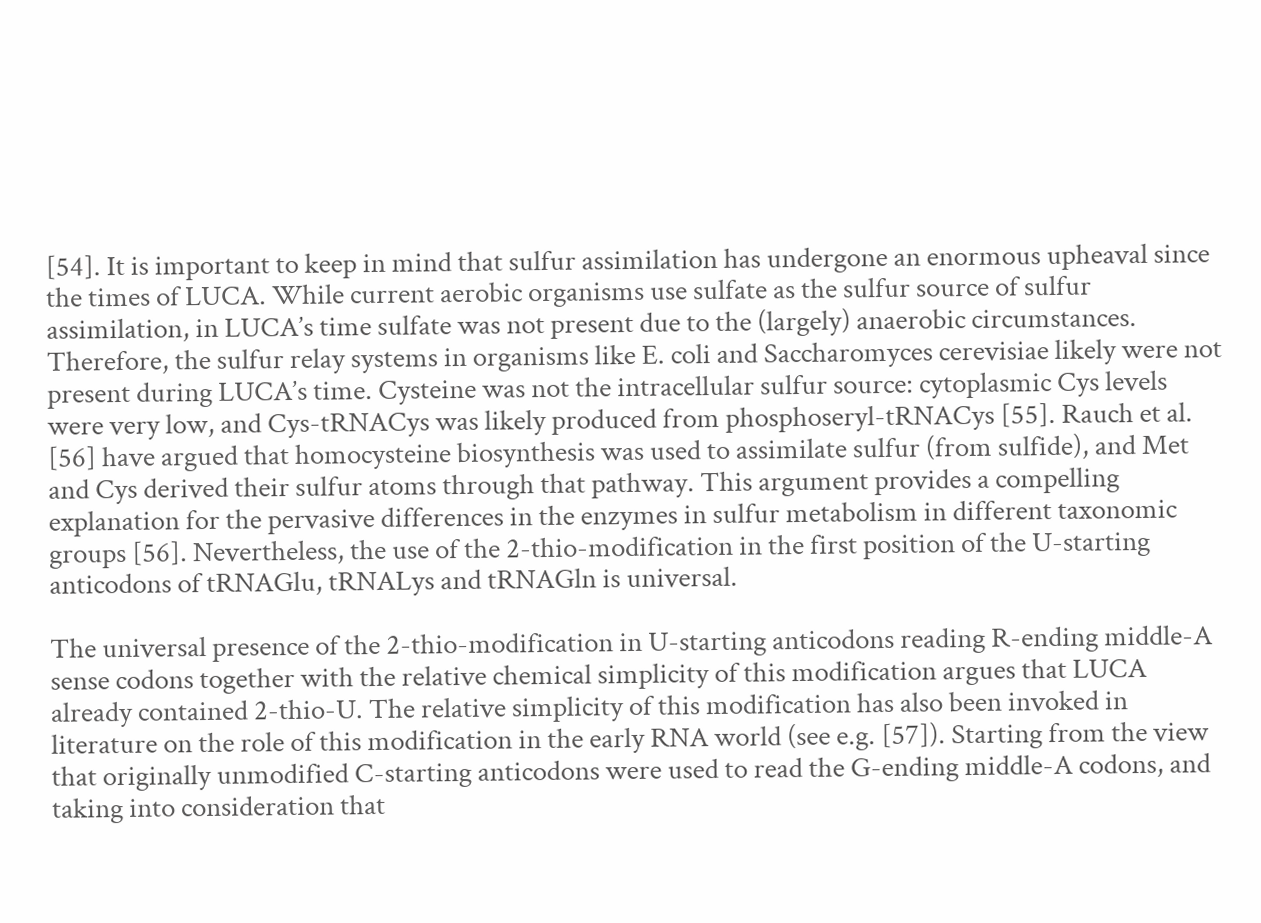[54]. It is important to keep in mind that sulfur assimilation has undergone an enormous upheaval since the times of LUCA. While current aerobic organisms use sulfate as the sulfur source of sulfur assimilation, in LUCA’s time sulfate was not present due to the (largely) anaerobic circumstances. Therefore, the sulfur relay systems in organisms like E. coli and Saccharomyces cerevisiae likely were not present during LUCA’s time. Cysteine was not the intracellular sulfur source: cytoplasmic Cys levels were very low, and Cys-tRNACys was likely produced from phosphoseryl-tRNACys [55]. Rauch et al. [56] have argued that homocysteine biosynthesis was used to assimilate sulfur (from sulfide), and Met and Cys derived their sulfur atoms through that pathway. This argument provides a compelling explanation for the pervasive differences in the enzymes in sulfur metabolism in different taxonomic groups [56]. Nevertheless, the use of the 2-thio-modification in the first position of the U-starting anticodons of tRNAGlu, tRNALys and tRNAGln is universal.

The universal presence of the 2-thio-modification in U-starting anticodons reading R-ending middle-A sense codons together with the relative chemical simplicity of this modification argues that LUCA already contained 2-thio-U. The relative simplicity of this modification has also been invoked in literature on the role of this modification in the early RNA world (see e.g. [57]). Starting from the view that originally unmodified C-starting anticodons were used to read the G-ending middle-A codons, and taking into consideration that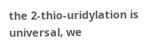the 2-thio-uridylation is universal, we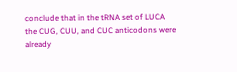conclude that in the tRNA set of LUCA the CUG, CUU, and CUC anticodons were already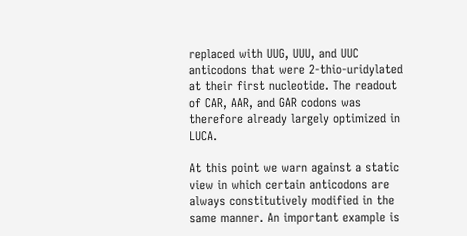replaced with UUG, UUU, and UUC anticodons that were 2-thio-uridylated at their first nucleotide. The readout of CAR, AAR, and GAR codons was therefore already largely optimized in LUCA.

At this point we warn against a static view in which certain anticodons are always constitutively modified in the same manner. An important example is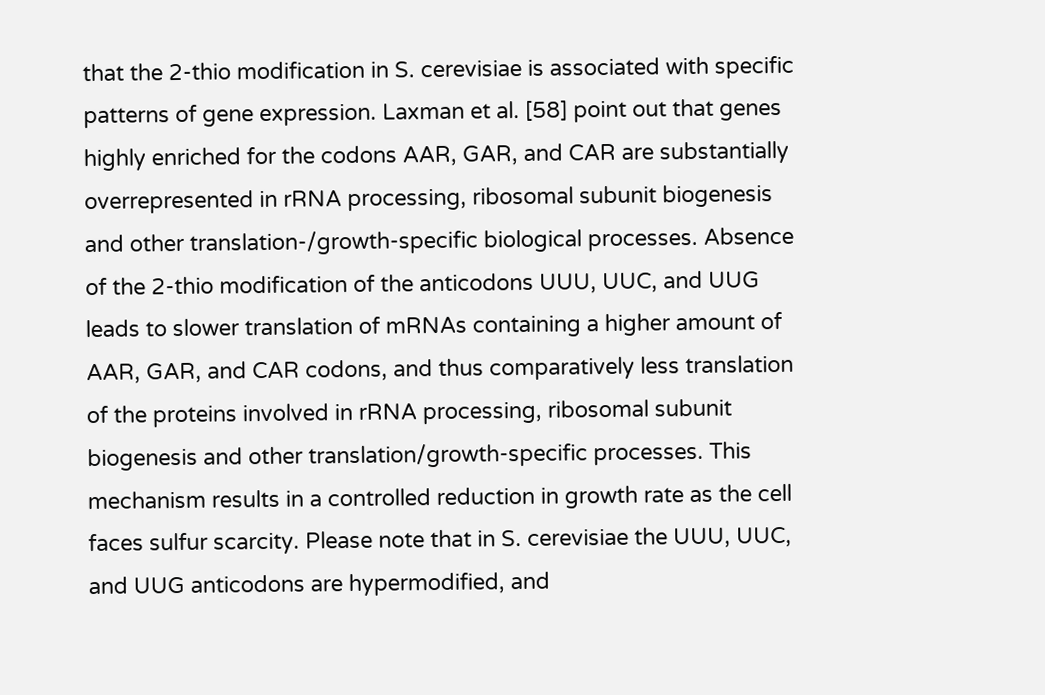that the 2-thio modification in S. cerevisiae is associated with specific patterns of gene expression. Laxman et al. [58] point out that genes highly enriched for the codons AAR, GAR, and CAR are substantially overrepresented in rRNA processing, ribosomal subunit biogenesis and other translation-/growth-specific biological processes. Absence of the 2-thio modification of the anticodons UUU, UUC, and UUG leads to slower translation of mRNAs containing a higher amount of AAR, GAR, and CAR codons, and thus comparatively less translation of the proteins involved in rRNA processing, ribosomal subunit biogenesis and other translation/growth-specific processes. This mechanism results in a controlled reduction in growth rate as the cell faces sulfur scarcity. Please note that in S. cerevisiae the UUU, UUC, and UUG anticodons are hypermodified, and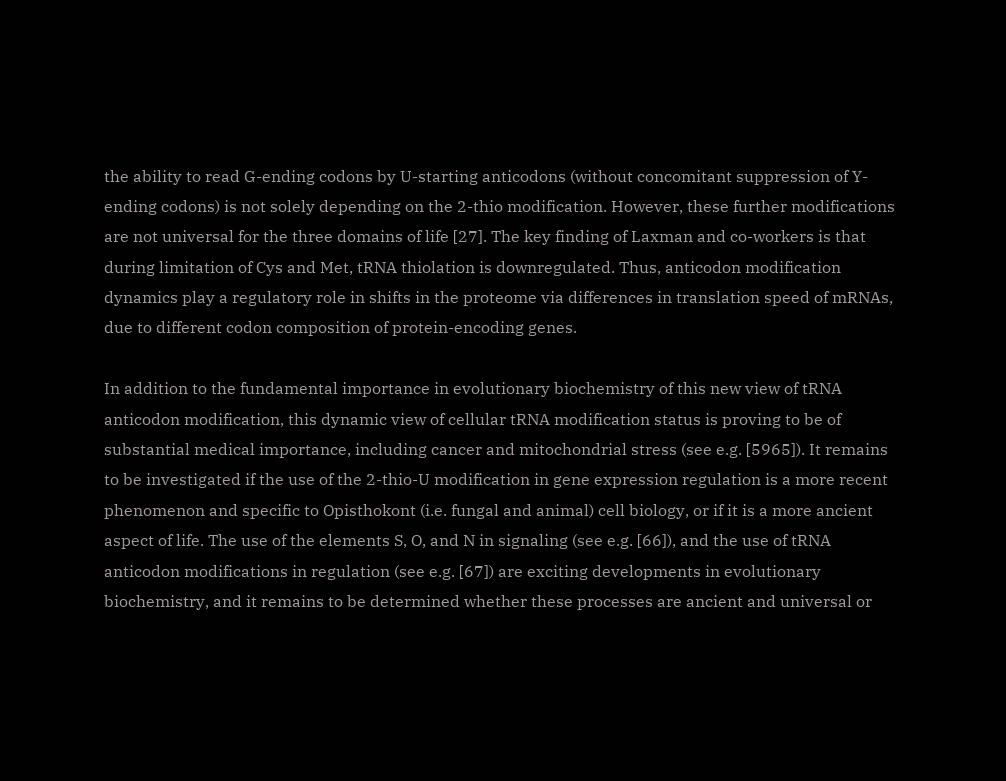the ability to read G-ending codons by U-starting anticodons (without concomitant suppression of Y-ending codons) is not solely depending on the 2-thio modification. However, these further modifications are not universal for the three domains of life [27]. The key finding of Laxman and co-workers is that during limitation of Cys and Met, tRNA thiolation is downregulated. Thus, anticodon modification dynamics play a regulatory role in shifts in the proteome via differences in translation speed of mRNAs, due to different codon composition of protein-encoding genes.

In addition to the fundamental importance in evolutionary biochemistry of this new view of tRNA anticodon modification, this dynamic view of cellular tRNA modification status is proving to be of substantial medical importance, including cancer and mitochondrial stress (see e.g. [5965]). It remains to be investigated if the use of the 2-thio-U modification in gene expression regulation is a more recent phenomenon and specific to Opisthokont (i.e. fungal and animal) cell biology, or if it is a more ancient aspect of life. The use of the elements S, O, and N in signaling (see e.g. [66]), and the use of tRNA anticodon modifications in regulation (see e.g. [67]) are exciting developments in evolutionary biochemistry, and it remains to be determined whether these processes are ancient and universal or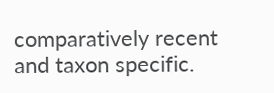comparatively recent and taxon specific.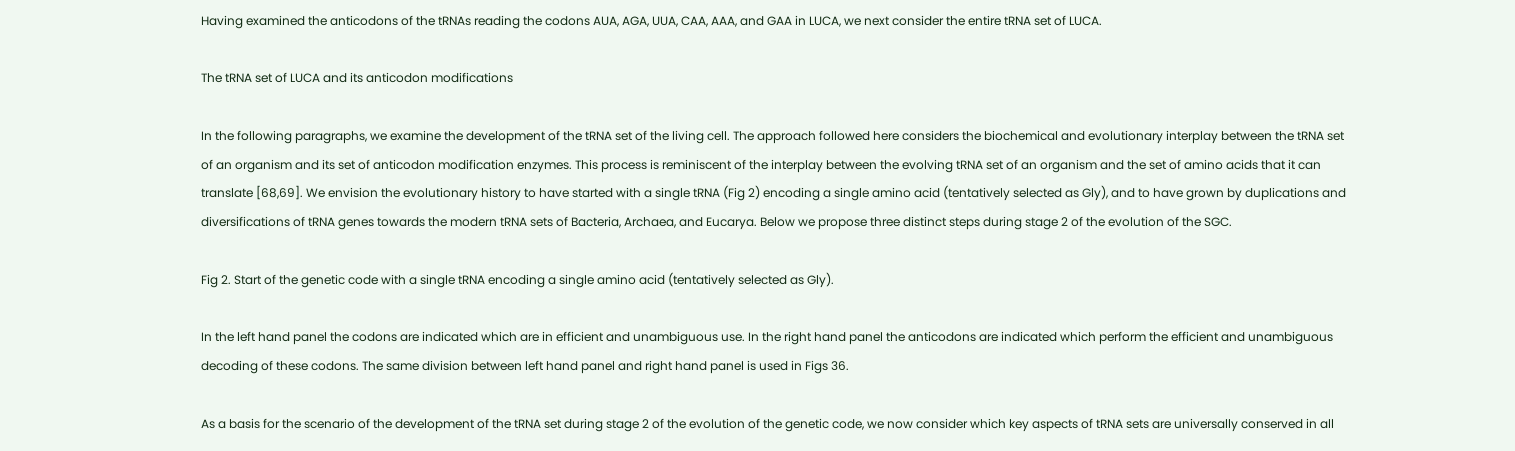Having examined the anticodons of the tRNAs reading the codons AUA, AGA, UUA, CAA, AAA, and GAA in LUCA, we next consider the entire tRNA set of LUCA.

The tRNA set of LUCA and its anticodon modifications

In the following paragraphs, we examine the development of the tRNA set of the living cell. The approach followed here considers the biochemical and evolutionary interplay between the tRNA set of an organism and its set of anticodon modification enzymes. This process is reminiscent of the interplay between the evolving tRNA set of an organism and the set of amino acids that it can translate [68,69]. We envision the evolutionary history to have started with a single tRNA (Fig 2) encoding a single amino acid (tentatively selected as Gly), and to have grown by duplications and diversifications of tRNA genes towards the modern tRNA sets of Bacteria, Archaea, and Eucarya. Below we propose three distinct steps during stage 2 of the evolution of the SGC.

Fig 2. Start of the genetic code with a single tRNA encoding a single amino acid (tentatively selected as Gly).

In the left hand panel the codons are indicated which are in efficient and unambiguous use. In the right hand panel the anticodons are indicated which perform the efficient and unambiguous decoding of these codons. The same division between left hand panel and right hand panel is used in Figs 36.

As a basis for the scenario of the development of the tRNA set during stage 2 of the evolution of the genetic code, we now consider which key aspects of tRNA sets are universally conserved in all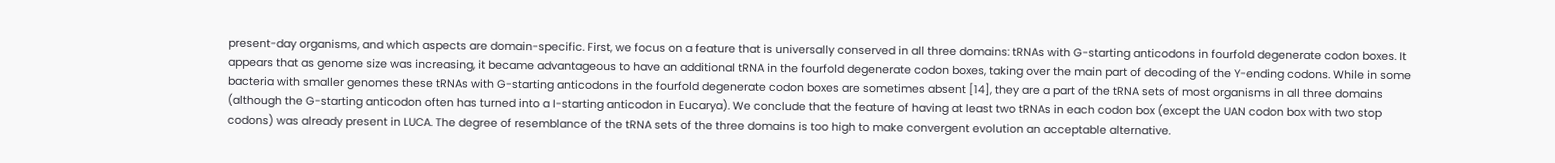present-day organisms, and which aspects are domain-specific. First, we focus on a feature that is universally conserved in all three domains: tRNAs with G-starting anticodons in fourfold degenerate codon boxes. It appears that as genome size was increasing, it became advantageous to have an additional tRNA in the fourfold degenerate codon boxes, taking over the main part of decoding of the Y-ending codons. While in some bacteria with smaller genomes these tRNAs with G-starting anticodons in the fourfold degenerate codon boxes are sometimes absent [14], they are a part of the tRNA sets of most organisms in all three domains (although the G-starting anticodon often has turned into a I-starting anticodon in Eucarya). We conclude that the feature of having at least two tRNAs in each codon box (except the UAN codon box with two stop codons) was already present in LUCA. The degree of resemblance of the tRNA sets of the three domains is too high to make convergent evolution an acceptable alternative.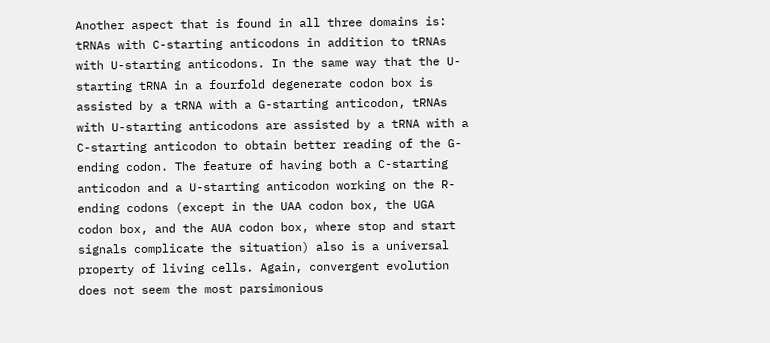Another aspect that is found in all three domains is: tRNAs with C-starting anticodons in addition to tRNAs with U-starting anticodons. In the same way that the U-starting tRNA in a fourfold degenerate codon box is assisted by a tRNA with a G-starting anticodon, tRNAs with U-starting anticodons are assisted by a tRNA with a C-starting anticodon to obtain better reading of the G-ending codon. The feature of having both a C-starting anticodon and a U-starting anticodon working on the R-ending codons (except in the UAA codon box, the UGA codon box, and the AUA codon box, where stop and start signals complicate the situation) also is a universal property of living cells. Again, convergent evolution does not seem the most parsimonious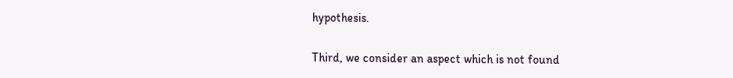hypothesis.

Third, we consider an aspect which is not found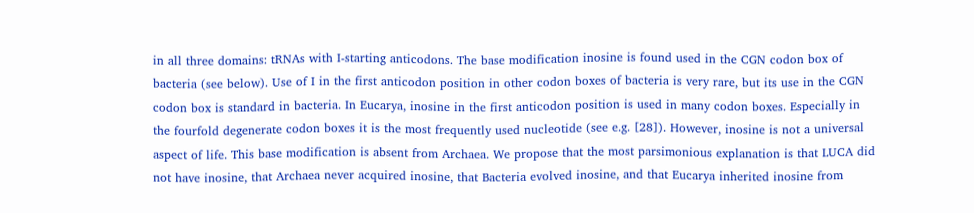in all three domains: tRNAs with I-starting anticodons. The base modification inosine is found used in the CGN codon box of bacteria (see below). Use of I in the first anticodon position in other codon boxes of bacteria is very rare, but its use in the CGN codon box is standard in bacteria. In Eucarya, inosine in the first anticodon position is used in many codon boxes. Especially in the fourfold degenerate codon boxes it is the most frequently used nucleotide (see e.g. [28]). However, inosine is not a universal aspect of life. This base modification is absent from Archaea. We propose that the most parsimonious explanation is that LUCA did not have inosine, that Archaea never acquired inosine, that Bacteria evolved inosine, and that Eucarya inherited inosine from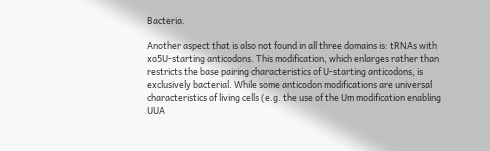Bacteria.

Another aspect that is also not found in all three domains is: tRNAs with xo5U-starting anticodons. This modification, which enlarges rather than restricts the base pairing characteristics of U-starting anticodons, is exclusively bacterial. While some anticodon modifications are universal characteristics of living cells (e.g. the use of the Um modification enabling UUA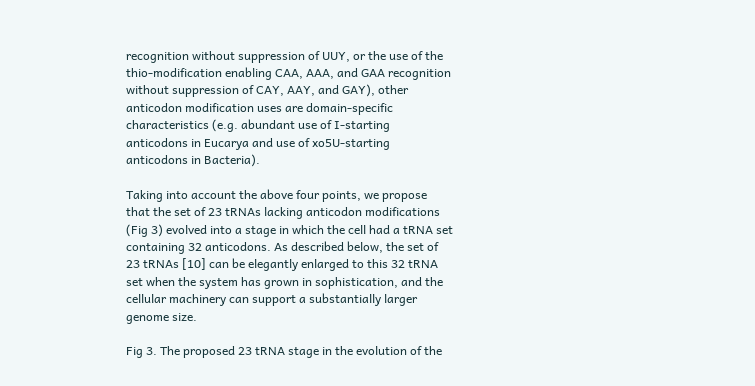recognition without suppression of UUY, or the use of the thio-modification enabling CAA, AAA, and GAA recognition without suppression of CAY, AAY, and GAY), other anticodon modification uses are domain-specific characteristics (e.g. abundant use of I-starting anticodons in Eucarya and use of xo5U-starting anticodons in Bacteria).

Taking into account the above four points, we propose that the set of 23 tRNAs lacking anticodon modifications (Fig 3) evolved into a stage in which the cell had a tRNA set containing 32 anticodons. As described below, the set of 23 tRNAs [10] can be elegantly enlarged to this 32 tRNA set when the system has grown in sophistication, and the cellular machinery can support a substantially larger genome size.

Fig 3. The proposed 23 tRNA stage in the evolution of the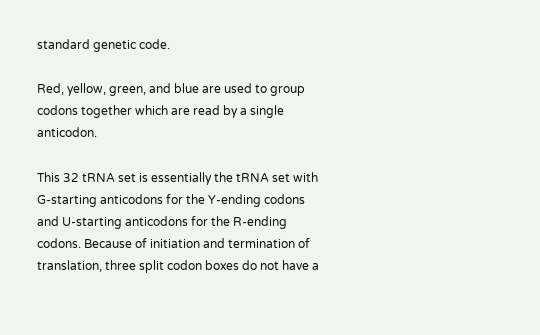standard genetic code.

Red, yellow, green, and blue are used to group codons together which are read by a single anticodon.

This 32 tRNA set is essentially the tRNA set with G-starting anticodons for the Y-ending codons and U-starting anticodons for the R-ending codons. Because of initiation and termination of translation, three split codon boxes do not have a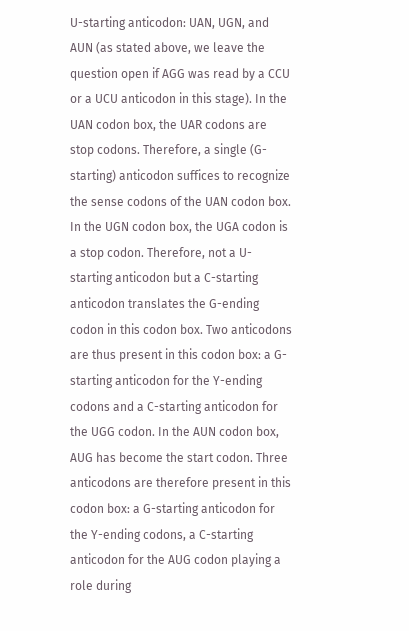U-starting anticodon: UAN, UGN, and AUN (as stated above, we leave the question open if AGG was read by a CCU or a UCU anticodon in this stage). In the UAN codon box, the UAR codons are stop codons. Therefore, a single (G-starting) anticodon suffices to recognize the sense codons of the UAN codon box. In the UGN codon box, the UGA codon is a stop codon. Therefore, not a U-starting anticodon but a C-starting anticodon translates the G-ending codon in this codon box. Two anticodons are thus present in this codon box: a G-starting anticodon for the Y-ending codons and a C-starting anticodon for the UGG codon. In the AUN codon box, AUG has become the start codon. Three anticodons are therefore present in this codon box: a G-starting anticodon for the Y-ending codons, a C-starting anticodon for the AUG codon playing a role during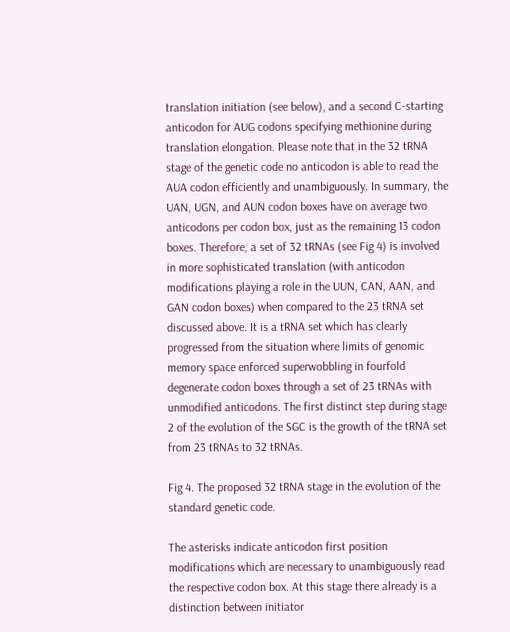translation initiation (see below), and a second C-starting anticodon for AUG codons specifying methionine during translation elongation. Please note that in the 32 tRNA stage of the genetic code no anticodon is able to read the AUA codon efficiently and unambiguously. In summary, the UAN, UGN, and AUN codon boxes have on average two anticodons per codon box, just as the remaining 13 codon boxes. Therefore, a set of 32 tRNAs (see Fig 4) is involved in more sophisticated translation (with anticodon modifications playing a role in the UUN, CAN, AAN, and GAN codon boxes) when compared to the 23 tRNA set discussed above. It is a tRNA set which has clearly progressed from the situation where limits of genomic memory space enforced superwobbling in fourfold degenerate codon boxes through a set of 23 tRNAs with unmodified anticodons. The first distinct step during stage 2 of the evolution of the SGC is the growth of the tRNA set from 23 tRNAs to 32 tRNAs.

Fig 4. The proposed 32 tRNA stage in the evolution of the standard genetic code.

The asterisks indicate anticodon first position modifications which are necessary to unambiguously read the respective codon box. At this stage there already is a distinction between initiator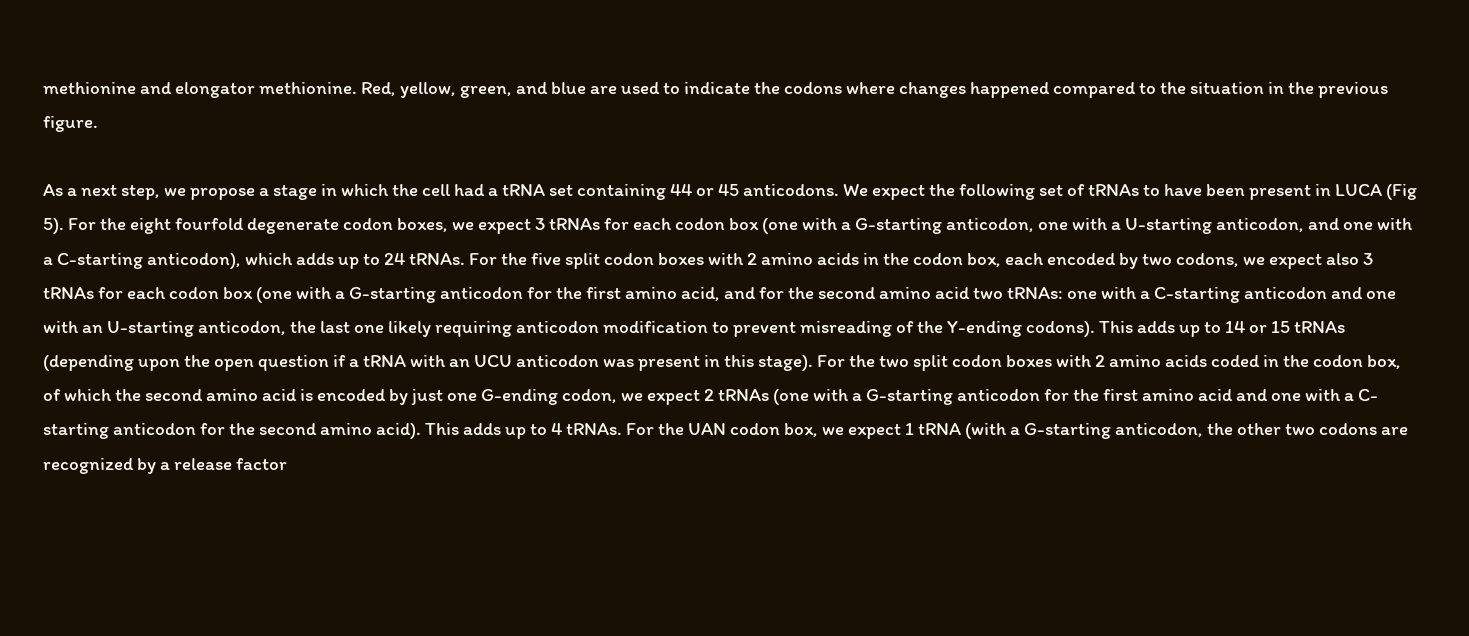methionine and elongator methionine. Red, yellow, green, and blue are used to indicate the codons where changes happened compared to the situation in the previous figure.

As a next step, we propose a stage in which the cell had a tRNA set containing 44 or 45 anticodons. We expect the following set of tRNAs to have been present in LUCA (Fig 5). For the eight fourfold degenerate codon boxes, we expect 3 tRNAs for each codon box (one with a G-starting anticodon, one with a U-starting anticodon, and one with a C-starting anticodon), which adds up to 24 tRNAs. For the five split codon boxes with 2 amino acids in the codon box, each encoded by two codons, we expect also 3 tRNAs for each codon box (one with a G-starting anticodon for the first amino acid, and for the second amino acid two tRNAs: one with a C-starting anticodon and one with an U-starting anticodon, the last one likely requiring anticodon modification to prevent misreading of the Y-ending codons). This adds up to 14 or 15 tRNAs (depending upon the open question if a tRNA with an UCU anticodon was present in this stage). For the two split codon boxes with 2 amino acids coded in the codon box, of which the second amino acid is encoded by just one G-ending codon, we expect 2 tRNAs (one with a G-starting anticodon for the first amino acid and one with a C-starting anticodon for the second amino acid). This adds up to 4 tRNAs. For the UAN codon box, we expect 1 tRNA (with a G-starting anticodon, the other two codons are recognized by a release factor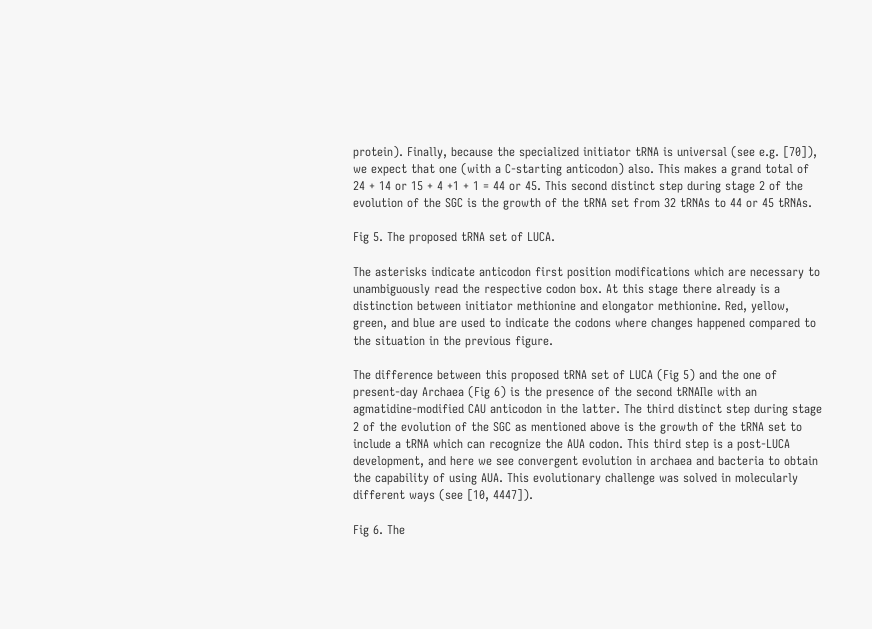protein). Finally, because the specialized initiator tRNA is universal (see e.g. [70]), we expect that one (with a C-starting anticodon) also. This makes a grand total of 24 + 14 or 15 + 4 +1 + 1 = 44 or 45. This second distinct step during stage 2 of the evolution of the SGC is the growth of the tRNA set from 32 tRNAs to 44 or 45 tRNAs.

Fig 5. The proposed tRNA set of LUCA.

The asterisks indicate anticodon first position modifications which are necessary to unambiguously read the respective codon box. At this stage there already is a distinction between initiator methionine and elongator methionine. Red, yellow, green, and blue are used to indicate the codons where changes happened compared to the situation in the previous figure.

The difference between this proposed tRNA set of LUCA (Fig 5) and the one of present-day Archaea (Fig 6) is the presence of the second tRNAIle with an agmatidine-modified CAU anticodon in the latter. The third distinct step during stage 2 of the evolution of the SGC as mentioned above is the growth of the tRNA set to include a tRNA which can recognize the AUA codon. This third step is a post-LUCA development, and here we see convergent evolution in archaea and bacteria to obtain the capability of using AUA. This evolutionary challenge was solved in molecularly different ways (see [10, 4447]).

Fig 6. The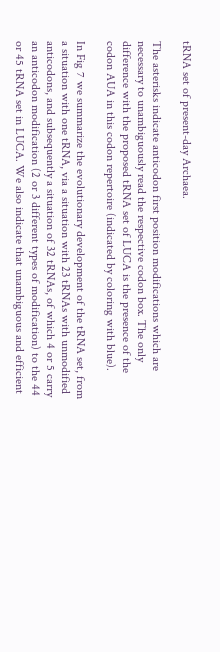tRNA set of present-day Archaea.

The asterisks indicate anticodon first position modifications which are necessary to unambiguously read the respective codon box. The only difference with the proposed tRNA set of LUCA is the presence of the codon AUA in this codon repertoire (indicated by coloring with blue).

In Fig 7 we summarize the evolutionary development of the tRNA set, from a situation with one tRNA, via a situation with 23 tRNAs with unmodified anticodons, and subsequently a situation of 32 tRNAs, of which 4 or 5 carry an anticodon modification (2 or 3 different types of modification) to the 44 or 45 tRNA set in LUCA. We also indicate that unambiguous and efficient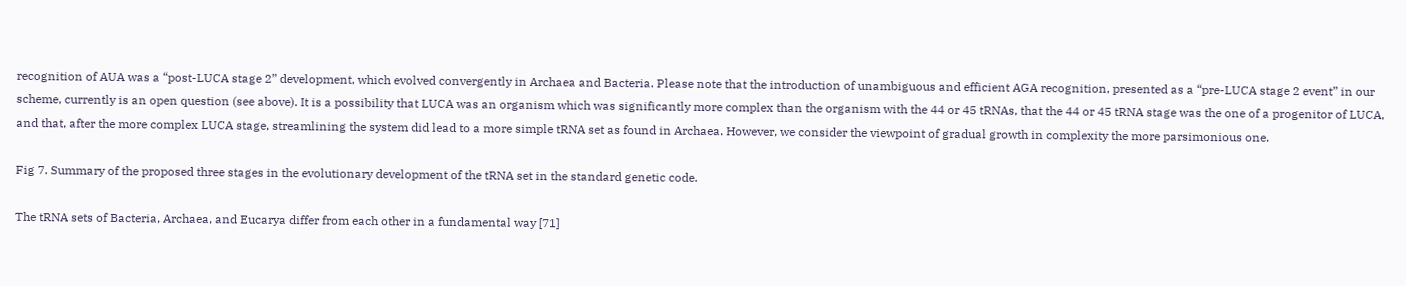recognition of AUA was a “post-LUCA stage 2” development, which evolved convergently in Archaea and Bacteria. Please note that the introduction of unambiguous and efficient AGA recognition, presented as a “pre-LUCA stage 2 event” in our scheme, currently is an open question (see above). It is a possibility that LUCA was an organism which was significantly more complex than the organism with the 44 or 45 tRNAs, that the 44 or 45 tRNA stage was the one of a progenitor of LUCA, and that, after the more complex LUCA stage, streamlining the system did lead to a more simple tRNA set as found in Archaea. However, we consider the viewpoint of gradual growth in complexity the more parsimonious one.

Fig 7. Summary of the proposed three stages in the evolutionary development of the tRNA set in the standard genetic code.

The tRNA sets of Bacteria, Archaea, and Eucarya differ from each other in a fundamental way [71]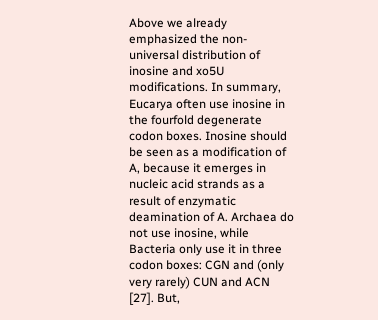Above we already emphasized the non-universal distribution of inosine and xo5U modifications. In summary, Eucarya often use inosine in the fourfold degenerate codon boxes. Inosine should be seen as a modification of A, because it emerges in nucleic acid strands as a result of enzymatic deamination of A. Archaea do not use inosine, while Bacteria only use it in three codon boxes: CGN and (only very rarely) CUN and ACN [27]. But,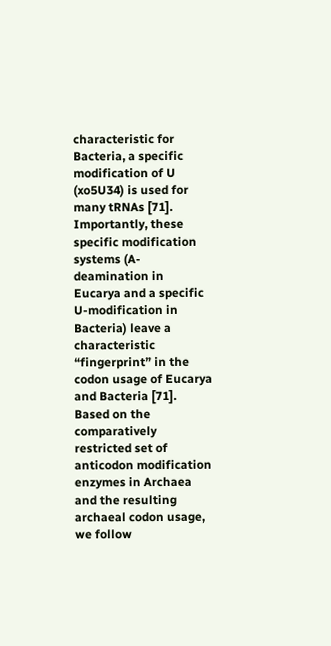characteristic for Bacteria, a specific modification of U (xo5U34) is used for many tRNAs [71]. Importantly, these specific modification systems (A-deamination in Eucarya and a specific U-modification in Bacteria) leave a characteristic “fingerprint” in the codon usage of Eucarya and Bacteria [71]. Based on the comparatively restricted set of anticodon modification enzymes in Archaea and the resulting archaeal codon usage, we follow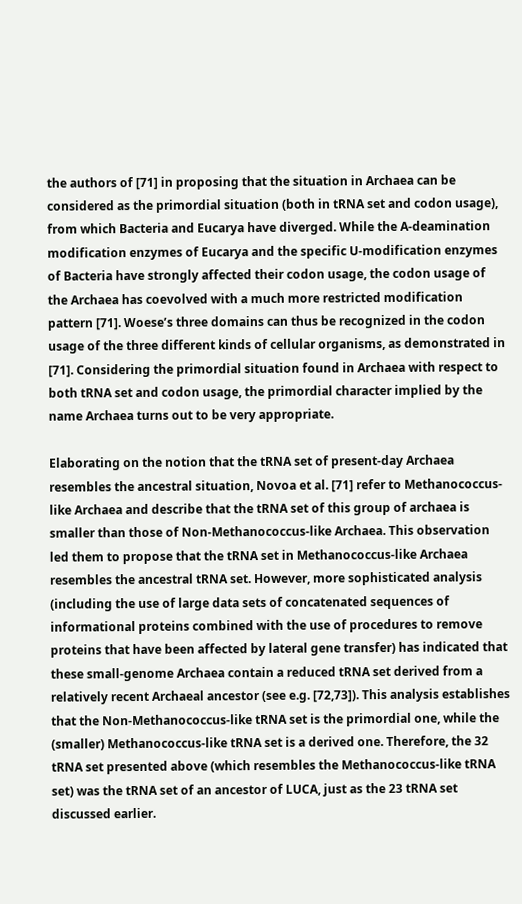the authors of [71] in proposing that the situation in Archaea can be considered as the primordial situation (both in tRNA set and codon usage), from which Bacteria and Eucarya have diverged. While the A-deamination modification enzymes of Eucarya and the specific U-modification enzymes of Bacteria have strongly affected their codon usage, the codon usage of the Archaea has coevolved with a much more restricted modification pattern [71]. Woese’s three domains can thus be recognized in the codon usage of the three different kinds of cellular organisms, as demonstrated in [71]. Considering the primordial situation found in Archaea with respect to both tRNA set and codon usage, the primordial character implied by the name Archaea turns out to be very appropriate.

Elaborating on the notion that the tRNA set of present-day Archaea resembles the ancestral situation, Novoa et al. [71] refer to Methanococcus-like Archaea and describe that the tRNA set of this group of archaea is smaller than those of Non-Methanococcus-like Archaea. This observation led them to propose that the tRNA set in Methanococcus-like Archaea resembles the ancestral tRNA set. However, more sophisticated analysis (including the use of large data sets of concatenated sequences of informational proteins combined with the use of procedures to remove proteins that have been affected by lateral gene transfer) has indicated that these small-genome Archaea contain a reduced tRNA set derived from a relatively recent Archaeal ancestor (see e.g. [72,73]). This analysis establishes that the Non-Methanococcus-like tRNA set is the primordial one, while the (smaller) Methanococcus-like tRNA set is a derived one. Therefore, the 32 tRNA set presented above (which resembles the Methanococcus-like tRNA set) was the tRNA set of an ancestor of LUCA, just as the 23 tRNA set discussed earlier.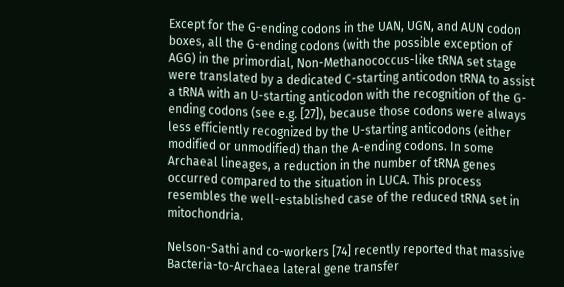Except for the G-ending codons in the UAN, UGN, and AUN codon boxes, all the G-ending codons (with the possible exception of AGG) in the primordial, Non-Methanococcus-like tRNA set stage were translated by a dedicated C-starting anticodon tRNA to assist a tRNA with an U-starting anticodon with the recognition of the G-ending codons (see e.g. [27]), because those codons were always less efficiently recognized by the U-starting anticodons (either modified or unmodified) than the A-ending codons. In some Archaeal lineages, a reduction in the number of tRNA genes occurred compared to the situation in LUCA. This process resembles the well-established case of the reduced tRNA set in mitochondria.

Nelson-Sathi and co-workers [74] recently reported that massive Bacteria-to-Archaea lateral gene transfer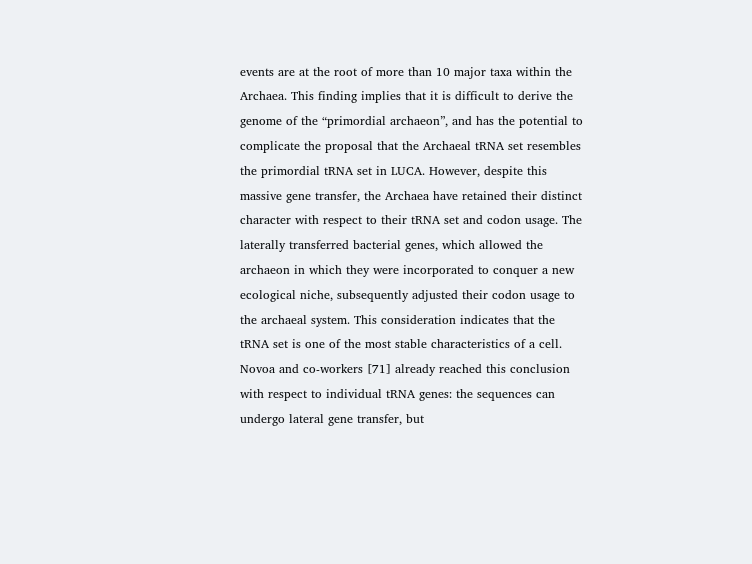events are at the root of more than 10 major taxa within the Archaea. This finding implies that it is difficult to derive the genome of the “primordial archaeon”, and has the potential to complicate the proposal that the Archaeal tRNA set resembles the primordial tRNA set in LUCA. However, despite this massive gene transfer, the Archaea have retained their distinct character with respect to their tRNA set and codon usage. The laterally transferred bacterial genes, which allowed the archaeon in which they were incorporated to conquer a new ecological niche, subsequently adjusted their codon usage to the archaeal system. This consideration indicates that the tRNA set is one of the most stable characteristics of a cell. Novoa and co-workers [71] already reached this conclusion with respect to individual tRNA genes: the sequences can undergo lateral gene transfer, but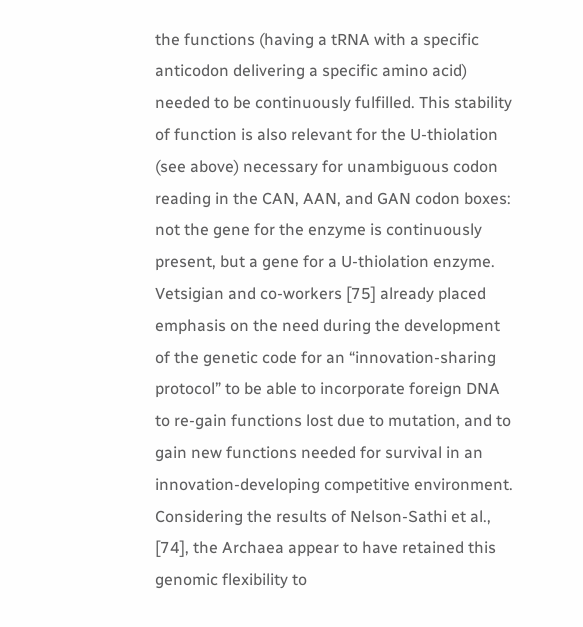the functions (having a tRNA with a specific anticodon delivering a specific amino acid) needed to be continuously fulfilled. This stability of function is also relevant for the U-thiolation (see above) necessary for unambiguous codon reading in the CAN, AAN, and GAN codon boxes: not the gene for the enzyme is continuously present, but a gene for a U-thiolation enzyme. Vetsigian and co-workers [75] already placed emphasis on the need during the development of the genetic code for an “innovation-sharing protocol” to be able to incorporate foreign DNA to re-gain functions lost due to mutation, and to gain new functions needed for survival in an innovation-developing competitive environment. Considering the results of Nelson-Sathi et al., [74], the Archaea appear to have retained this genomic flexibility to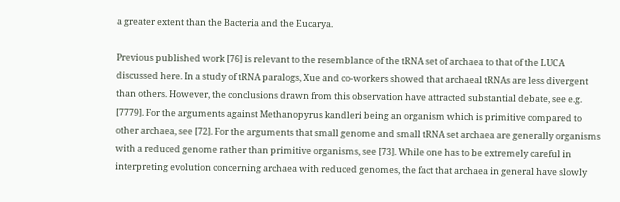a greater extent than the Bacteria and the Eucarya.

Previous published work [76] is relevant to the resemblance of the tRNA set of archaea to that of the LUCA discussed here. In a study of tRNA paralogs, Xue and co-workers showed that archaeal tRNAs are less divergent than others. However, the conclusions drawn from this observation have attracted substantial debate, see e.g. [7779]. For the arguments against Methanopyrus kandleri being an organism which is primitive compared to other archaea, see [72]. For the arguments that small genome and small tRNA set archaea are generally organisms with a reduced genome rather than primitive organisms, see [73]. While one has to be extremely careful in interpreting evolution concerning archaea with reduced genomes, the fact that archaea in general have slowly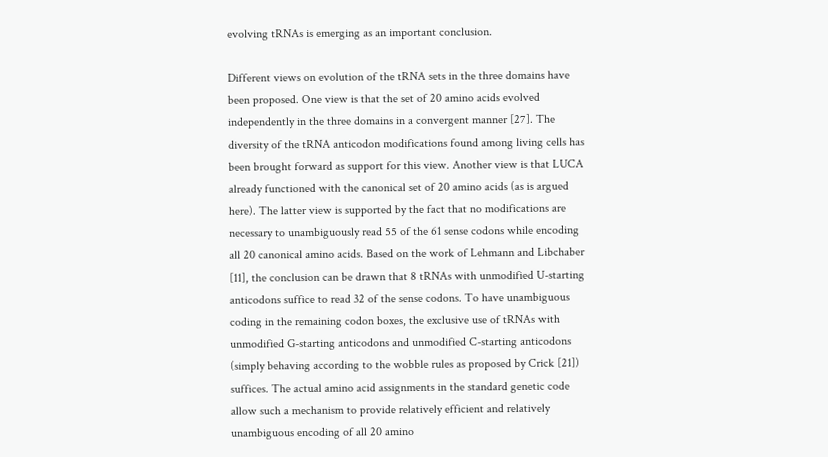evolving tRNAs is emerging as an important conclusion.

Different views on evolution of the tRNA sets in the three domains have been proposed. One view is that the set of 20 amino acids evolved independently in the three domains in a convergent manner [27]. The diversity of the tRNA anticodon modifications found among living cells has been brought forward as support for this view. Another view is that LUCA already functioned with the canonical set of 20 amino acids (as is argued here). The latter view is supported by the fact that no modifications are necessary to unambiguously read 55 of the 61 sense codons while encoding all 20 canonical amino acids. Based on the work of Lehmann and Libchaber [11], the conclusion can be drawn that 8 tRNAs with unmodified U-starting anticodons suffice to read 32 of the sense codons. To have unambiguous coding in the remaining codon boxes, the exclusive use of tRNAs with unmodified G-starting anticodons and unmodified C-starting anticodons (simply behaving according to the wobble rules as proposed by Crick [21]) suffices. The actual amino acid assignments in the standard genetic code allow such a mechanism to provide relatively efficient and relatively unambiguous encoding of all 20 amino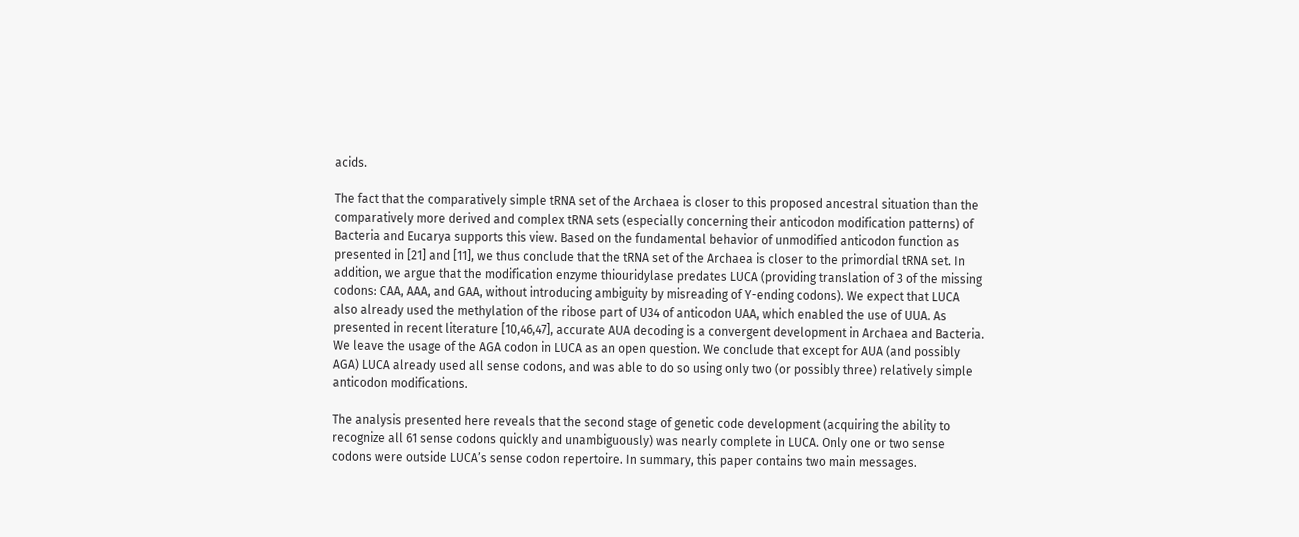acids.

The fact that the comparatively simple tRNA set of the Archaea is closer to this proposed ancestral situation than the comparatively more derived and complex tRNA sets (especially concerning their anticodon modification patterns) of Bacteria and Eucarya supports this view. Based on the fundamental behavior of unmodified anticodon function as presented in [21] and [11], we thus conclude that the tRNA set of the Archaea is closer to the primordial tRNA set. In addition, we argue that the modification enzyme thiouridylase predates LUCA (providing translation of 3 of the missing codons: CAA, AAA, and GAA, without introducing ambiguity by misreading of Y-ending codons). We expect that LUCA also already used the methylation of the ribose part of U34 of anticodon UAA, which enabled the use of UUA. As presented in recent literature [10,46,47], accurate AUA decoding is a convergent development in Archaea and Bacteria. We leave the usage of the AGA codon in LUCA as an open question. We conclude that except for AUA (and possibly AGA) LUCA already used all sense codons, and was able to do so using only two (or possibly three) relatively simple anticodon modifications.

The analysis presented here reveals that the second stage of genetic code development (acquiring the ability to recognize all 61 sense codons quickly and unambiguously) was nearly complete in LUCA. Only one or two sense codons were outside LUCA’s sense codon repertoire. In summary, this paper contains two main messages.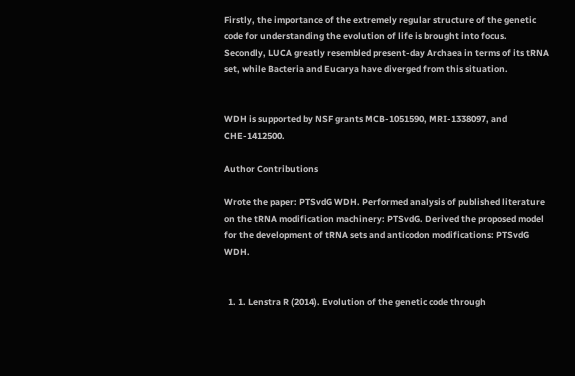Firstly, the importance of the extremely regular structure of the genetic code for understanding the evolution of life is brought into focus. Secondly, LUCA greatly resembled present-day Archaea in terms of its tRNA set, while Bacteria and Eucarya have diverged from this situation.


WDH is supported by NSF grants MCB-1051590, MRI-1338097, and CHE-1412500.

Author Contributions

Wrote the paper: PTSvdG WDH. Performed analysis of published literature on the tRNA modification machinery: PTSvdG. Derived the proposed model for the development of tRNA sets and anticodon modifications: PTSvdG WDH.


  1. 1. Lenstra R (2014). Evolution of the genetic code through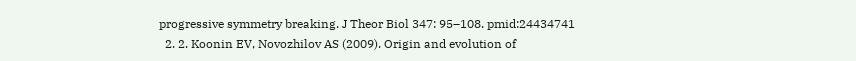progressive symmetry breaking. J Theor Biol 347: 95–108. pmid:24434741
  2. 2. Koonin EV, Novozhilov AS (2009). Origin and evolution of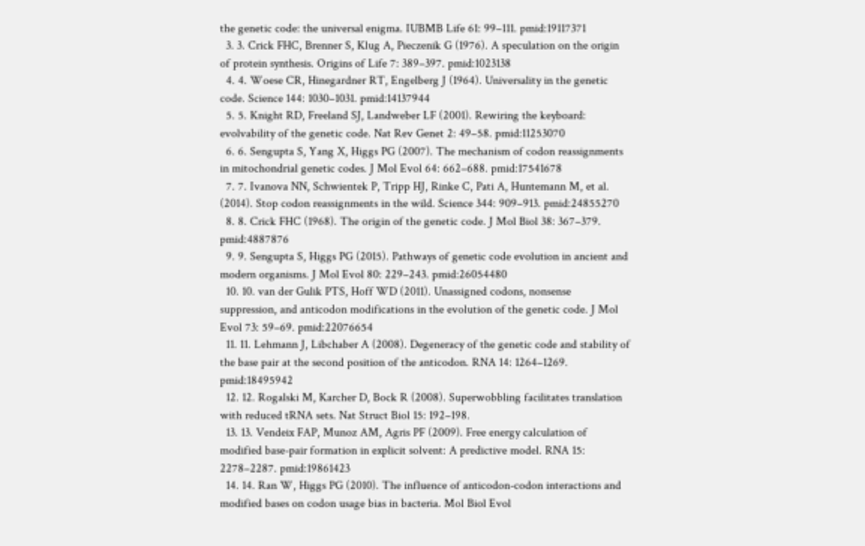the genetic code: the universal enigma. IUBMB Life 61: 99–111. pmid:19117371
  3. 3. Crick FHC, Brenner S, Klug A, Pieczenik G (1976). A speculation on the origin of protein synthesis. Origins of Life 7: 389–397. pmid:1023138
  4. 4. Woese CR, Hinegardner RT, Engelberg J (1964). Universality in the genetic code. Science 144: 1030–1031. pmid:14137944
  5. 5. Knight RD, Freeland SJ, Landweber LF (2001). Rewiring the keyboard: evolvability of the genetic code. Nat Rev Genet 2: 49–58. pmid:11253070
  6. 6. Sengupta S, Yang X, Higgs PG (2007). The mechanism of codon reassignments in mitochondrial genetic codes. J Mol Evol 64: 662–688. pmid:17541678
  7. 7. Ivanova NN, Schwientek P, Tripp HJ, Rinke C, Pati A, Huntemann M, et al. (2014). Stop codon reassignments in the wild. Science 344: 909–913. pmid:24855270
  8. 8. Crick FHC (1968). The origin of the genetic code. J Mol Biol 38: 367–379. pmid:4887876
  9. 9. Sengupta S, Higgs PG (2015). Pathways of genetic code evolution in ancient and modern organisms. J Mol Evol 80: 229–243. pmid:26054480
  10. 10. van der Gulik PTS, Hoff WD (2011). Unassigned codons, nonsense suppression, and anticodon modifications in the evolution of the genetic code. J Mol Evol 73: 59–69. pmid:22076654
  11. 11. Lehmann J, Libchaber A (2008). Degeneracy of the genetic code and stability of the base pair at the second position of the anticodon. RNA 14: 1264–1269. pmid:18495942
  12. 12. Rogalski M, Karcher D, Bock R (2008). Superwobbling facilitates translation with reduced tRNA sets. Nat Struct Biol 15: 192–198.
  13. 13. Vendeix FAP, Munoz AM, Agris PF (2009). Free energy calculation of modified base-pair formation in explicit solvent: A predictive model. RNA 15: 2278–2287. pmid:19861423
  14. 14. Ran W, Higgs PG (2010). The influence of anticodon-codon interactions and modified bases on codon usage bias in bacteria. Mol Biol Evol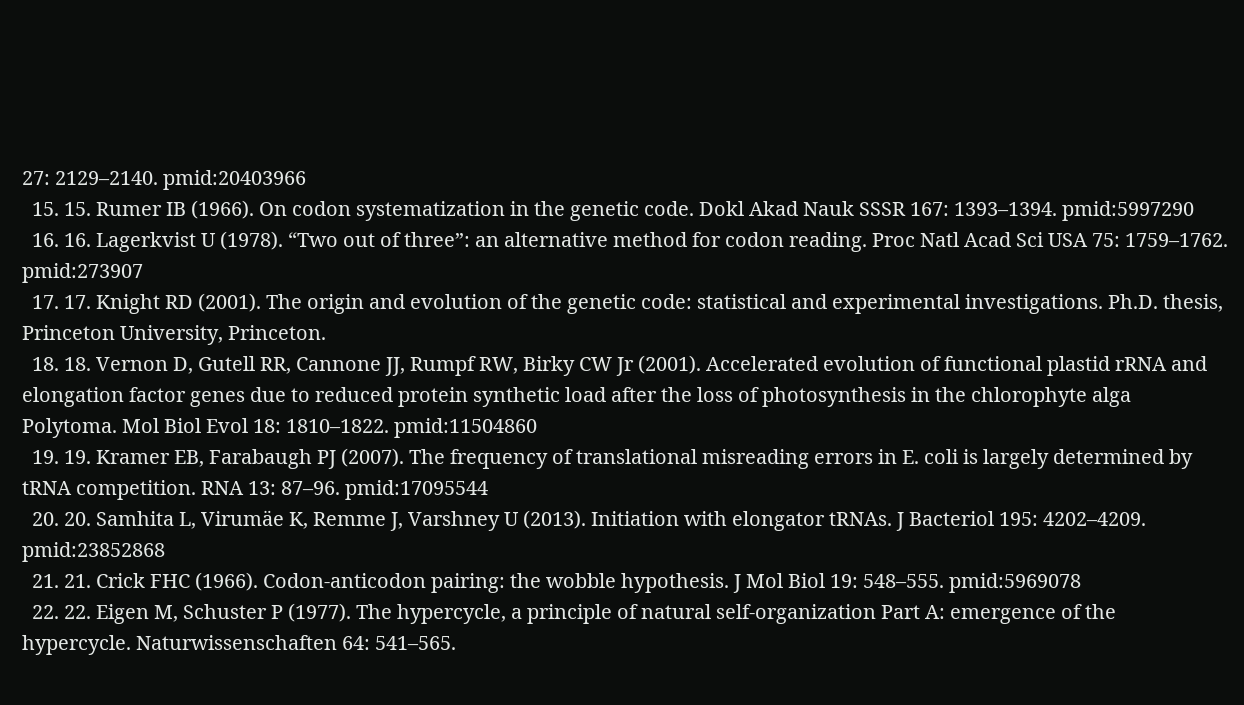27: 2129–2140. pmid:20403966
  15. 15. Rumer IB (1966). On codon systematization in the genetic code. Dokl Akad Nauk SSSR 167: 1393–1394. pmid:5997290
  16. 16. Lagerkvist U (1978). “Two out of three”: an alternative method for codon reading. Proc Natl Acad Sci USA 75: 1759–1762. pmid:273907
  17. 17. Knight RD (2001). The origin and evolution of the genetic code: statistical and experimental investigations. Ph.D. thesis, Princeton University, Princeton.
  18. 18. Vernon D, Gutell RR, Cannone JJ, Rumpf RW, Birky CW Jr (2001). Accelerated evolution of functional plastid rRNA and elongation factor genes due to reduced protein synthetic load after the loss of photosynthesis in the chlorophyte alga Polytoma. Mol Biol Evol 18: 1810–1822. pmid:11504860
  19. 19. Kramer EB, Farabaugh PJ (2007). The frequency of translational misreading errors in E. coli is largely determined by tRNA competition. RNA 13: 87–96. pmid:17095544
  20. 20. Samhita L, Virumäe K, Remme J, Varshney U (2013). Initiation with elongator tRNAs. J Bacteriol 195: 4202–4209. pmid:23852868
  21. 21. Crick FHC (1966). Codon-anticodon pairing: the wobble hypothesis. J Mol Biol 19: 548–555. pmid:5969078
  22. 22. Eigen M, Schuster P (1977). The hypercycle, a principle of natural self-organization Part A: emergence of the hypercycle. Naturwissenschaften 64: 541–565.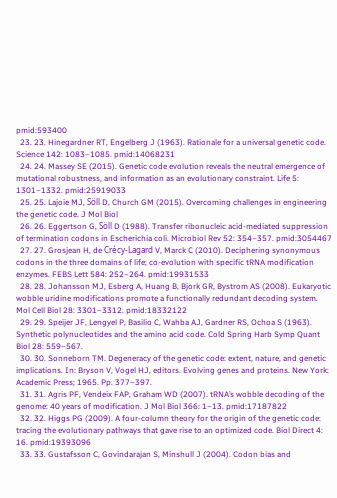pmid:593400
  23. 23. Hinegardner RT, Engelberg J (1963). Rationale for a universal genetic code. Science 142: 1083–1085. pmid:14068231
  24. 24. Massey SE (2015). Genetic code evolution reveals the neutral emergence of mutational robustness, and information as an evolutionary constraint. Life 5: 1301–1332. pmid:25919033
  25. 25. Lajoie MJ, Söll D, Church GM (2015). Overcoming challenges in engineering the genetic code. J Mol Biol
  26. 26. Eggertson G, Söll D (1988). Transfer ribonucleic acid-mediated suppression of termination codons in Escherichia coli. Microbiol Rev 52: 354–357. pmid:3054467
  27. 27. Grosjean H, de Crécy-Lagard V, Marck C (2010). Deciphering synonymous codons in the three domains of life; co-evolution with specific tRNA modification enzymes. FEBS Lett 584: 252–264. pmid:19931533
  28. 28. Johansson MJ, Esberg A, Huang B, Bjork GR, Bystrom AS (2008). Eukaryotic wobble uridine modifications promote a functionally redundant decoding system. Mol Cell Biol 28: 3301–3312. pmid:18332122
  29. 29. Speijer JF, Lengyel P, Basilio C, Wahba AJ, Gardner RS, Ochoa S (1963). Synthetic polynucleotides and the amino acid code. Cold Spring Harb Symp Quant Biol 28: 559–567.
  30. 30. Sonneborn TM. Degeneracy of the genetic code: extent, nature, and genetic implications. In: Bryson V, Vogel HJ, editors. Evolving genes and proteins. New York: Academic Press; 1965. Pp. 377–397.
  31. 31. Agris PF, Vendeix FAP, Graham WD (2007). tRNA’s wobble decoding of the genome: 40 years of modification. J Mol Biol 366: 1–13. pmid:17187822
  32. 32. Higgs PG (2009). A four-column theory for the origin of the genetic code: tracing the evolutionary pathways that gave rise to an optimized code. Biol Direct 4: 16. pmid:19393096
  33. 33. Gustafsson C, Govindarajan S, Minshull J (2004). Codon bias and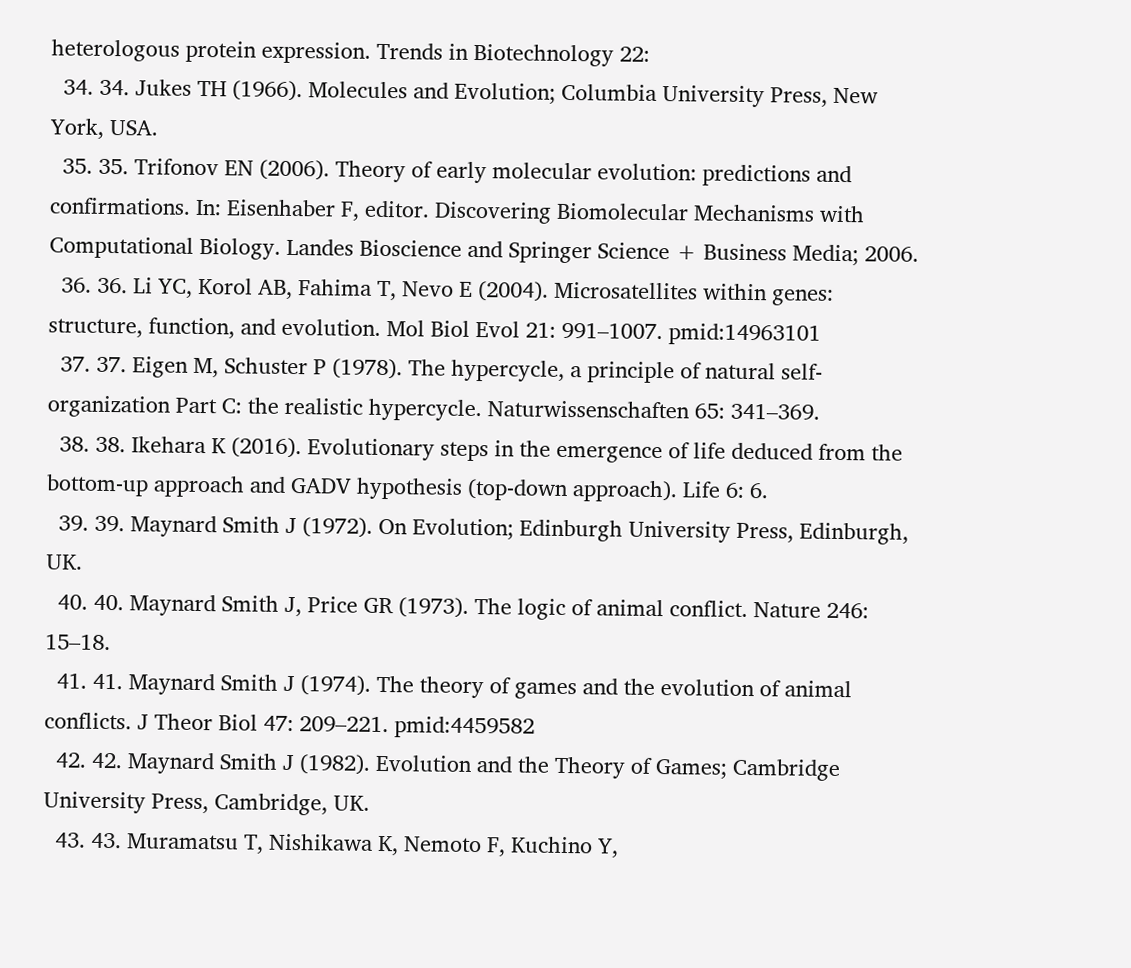heterologous protein expression. Trends in Biotechnology 22:
  34. 34. Jukes TH (1966). Molecules and Evolution; Columbia University Press, New York, USA.
  35. 35. Trifonov EN (2006). Theory of early molecular evolution: predictions and confirmations. In: Eisenhaber F, editor. Discovering Biomolecular Mechanisms with Computational Biology. Landes Bioscience and Springer Science + Business Media; 2006.
  36. 36. Li YC, Korol AB, Fahima T, Nevo E (2004). Microsatellites within genes: structure, function, and evolution. Mol Biol Evol 21: 991–1007. pmid:14963101
  37. 37. Eigen M, Schuster P (1978). The hypercycle, a principle of natural self-organization Part C: the realistic hypercycle. Naturwissenschaften 65: 341–369.
  38. 38. Ikehara K (2016). Evolutionary steps in the emergence of life deduced from the bottom-up approach and GADV hypothesis (top-down approach). Life 6: 6.
  39. 39. Maynard Smith J (1972). On Evolution; Edinburgh University Press, Edinburgh, UK.
  40. 40. Maynard Smith J, Price GR (1973). The logic of animal conflict. Nature 246: 15–18.
  41. 41. Maynard Smith J (1974). The theory of games and the evolution of animal conflicts. J Theor Biol 47: 209–221. pmid:4459582
  42. 42. Maynard Smith J (1982). Evolution and the Theory of Games; Cambridge University Press, Cambridge, UK.
  43. 43. Muramatsu T, Nishikawa K, Nemoto F, Kuchino Y,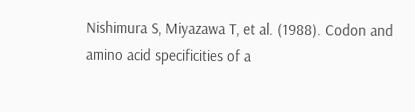Nishimura S, Miyazawa T, et al. (1988). Codon and amino acid specificities of a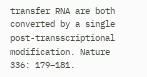transfer RNA are both converted by a single post-transscriptional modification. Nature 336: 179–181.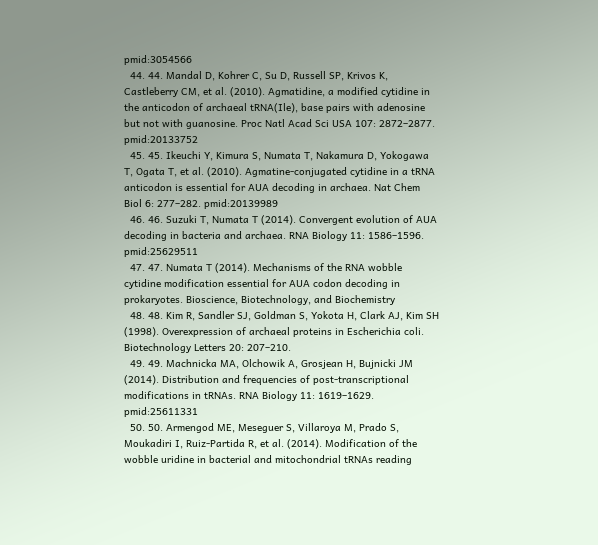pmid:3054566
  44. 44. Mandal D, Kohrer C, Su D, Russell SP, Krivos K, Castleberry CM, et al. (2010). Agmatidine, a modified cytidine in the anticodon of archaeal tRNA(Ile), base pairs with adenosine but not with guanosine. Proc Natl Acad Sci USA 107: 2872–2877. pmid:20133752
  45. 45. Ikeuchi Y, Kimura S, Numata T, Nakamura D, Yokogawa T, Ogata T, et al. (2010). Agmatine-conjugated cytidine in a tRNA anticodon is essential for AUA decoding in archaea. Nat Chem Biol 6: 277–282. pmid:20139989
  46. 46. Suzuki T, Numata T (2014). Convergent evolution of AUA decoding in bacteria and archaea. RNA Biology 11: 1586–1596. pmid:25629511
  47. 47. Numata T (2014). Mechanisms of the RNA wobble cytidine modification essential for AUA codon decoding in prokaryotes. Bioscience, Biotechnology, and Biochemistry
  48. 48. Kim R, Sandler SJ, Goldman S, Yokota H, Clark AJ, Kim SH (1998). Overexpression of archaeal proteins in Escherichia coli. Biotechnology Letters 20: 207–210.
  49. 49. Machnicka MA, Olchowik A, Grosjean H, Bujnicki JM (2014). Distribution and frequencies of post-transcriptional modifications in tRNAs. RNA Biology 11: 1619–1629. pmid:25611331
  50. 50. Armengod ME, Meseguer S, Villaroya M, Prado S, Moukadiri I, Ruiz-Partida R, et al. (2014). Modification of the wobble uridine in bacterial and mitochondrial tRNAs reading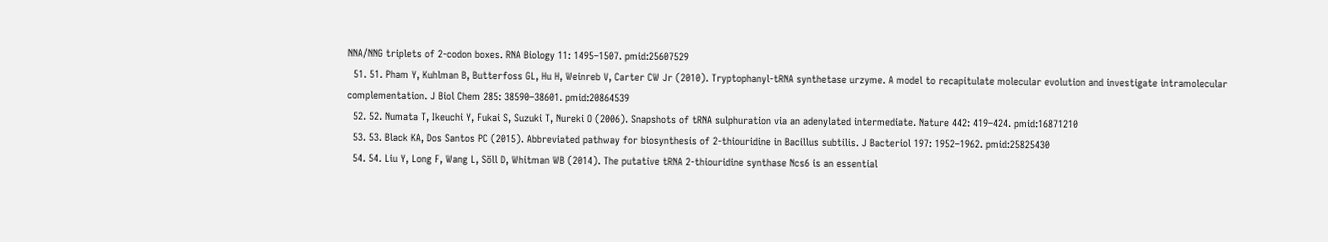NNA/NNG triplets of 2-codon boxes. RNA Biology 11: 1495–1507. pmid:25607529
  51. 51. Pham Y, Kuhlman B, Butterfoss GL, Hu H, Weinreb V, Carter CW Jr (2010). Tryptophanyl-tRNA synthetase urzyme. A model to recapitulate molecular evolution and investigate intramolecular complementation. J Biol Chem 285: 38590–38601. pmid:20864539
  52. 52. Numata T, Ikeuchi Y, Fukai S, Suzuki T, Nureki O (2006). Snapshots of tRNA sulphuration via an adenylated intermediate. Nature 442: 419–424. pmid:16871210
  53. 53. Black KA, Dos Santos PC (2015). Abbreviated pathway for biosynthesis of 2-thiouridine in Bacillus subtilis. J Bacteriol 197: 1952–1962. pmid:25825430
  54. 54. Liu Y, Long F, Wang L, Söll D, Whitman WB (2014). The putative tRNA 2-thiouridine synthase Ncs6 is an essential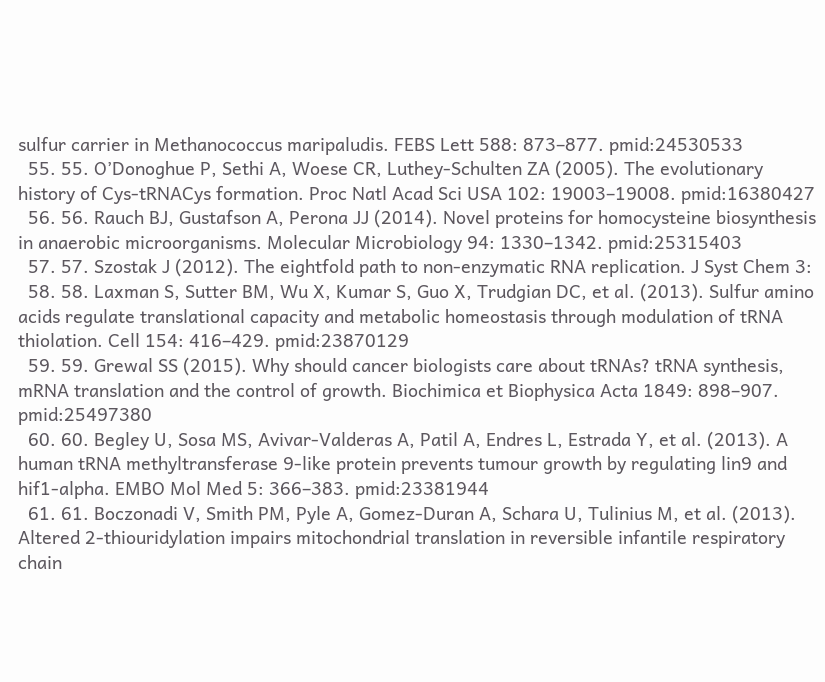sulfur carrier in Methanococcus maripaludis. FEBS Lett 588: 873–877. pmid:24530533
  55. 55. O’Donoghue P, Sethi A, Woese CR, Luthey-Schulten ZA (2005). The evolutionary history of Cys-tRNACys formation. Proc Natl Acad Sci USA 102: 19003–19008. pmid:16380427
  56. 56. Rauch BJ, Gustafson A, Perona JJ (2014). Novel proteins for homocysteine biosynthesis in anaerobic microorganisms. Molecular Microbiology 94: 1330–1342. pmid:25315403
  57. 57. Szostak J (2012). The eightfold path to non-enzymatic RNA replication. J Syst Chem 3:
  58. 58. Laxman S, Sutter BM, Wu X, Kumar S, Guo X, Trudgian DC, et al. (2013). Sulfur amino acids regulate translational capacity and metabolic homeostasis through modulation of tRNA thiolation. Cell 154: 416–429. pmid:23870129
  59. 59. Grewal SS (2015). Why should cancer biologists care about tRNAs? tRNA synthesis, mRNA translation and the control of growth. Biochimica et Biophysica Acta 1849: 898–907. pmid:25497380
  60. 60. Begley U, Sosa MS, Avivar-Valderas A, Patil A, Endres L, Estrada Y, et al. (2013). A human tRNA methyltransferase 9-like protein prevents tumour growth by regulating lin9 and hif1-alpha. EMBO Mol Med 5: 366–383. pmid:23381944
  61. 61. Boczonadi V, Smith PM, Pyle A, Gomez-Duran A, Schara U, Tulinius M, et al. (2013). Altered 2-thiouridylation impairs mitochondrial translation in reversible infantile respiratory chain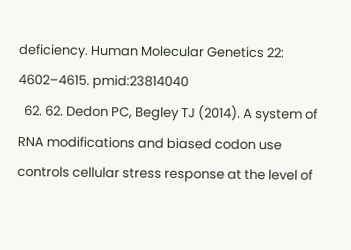deficiency. Human Molecular Genetics 22: 4602–4615. pmid:23814040
  62. 62. Dedon PC, Begley TJ (2014). A system of RNA modifications and biased codon use controls cellular stress response at the level of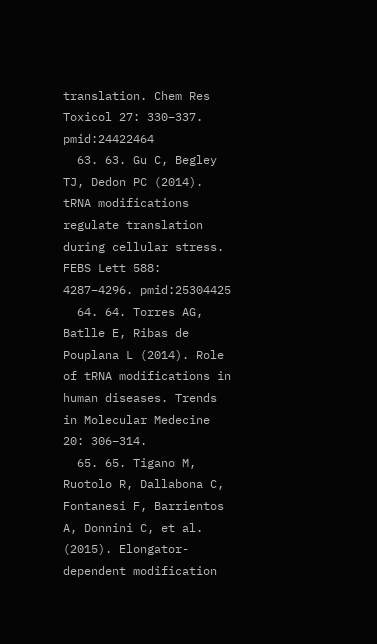translation. Chem Res Toxicol 27: 330–337. pmid:24422464
  63. 63. Gu C, Begley TJ, Dedon PC (2014). tRNA modifications regulate translation during cellular stress. FEBS Lett 588: 4287–4296. pmid:25304425
  64. 64. Torres AG, Batlle E, Ribas de Pouplana L (2014). Role of tRNA modifications in human diseases. Trends in Molecular Medecine 20: 306–314.
  65. 65. Tigano M, Ruotolo R, Dallabona C, Fontanesi F, Barrientos A, Donnini C, et al. (2015). Elongator-dependent modification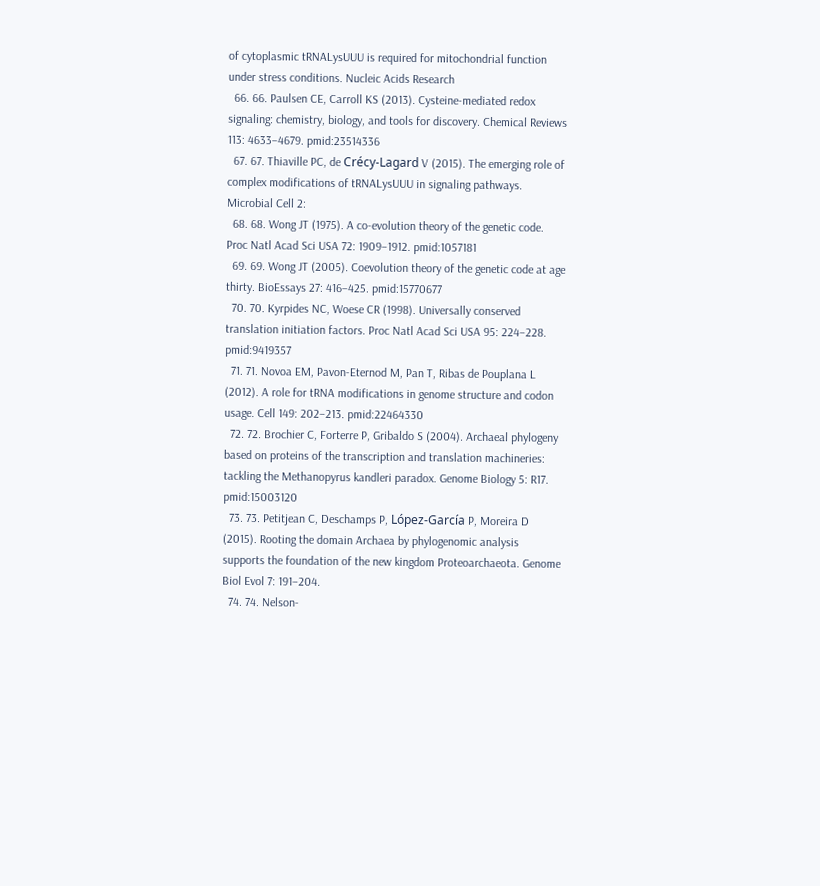of cytoplasmic tRNALysUUU is required for mitochondrial function under stress conditions. Nucleic Acids Research
  66. 66. Paulsen CE, Carroll KS (2013). Cysteine-mediated redox signaling: chemistry, biology, and tools for discovery. Chemical Reviews 113: 4633–4679. pmid:23514336
  67. 67. Thiaville PC, de Crécy-Lagard V (2015). The emerging role of complex modifications of tRNALysUUU in signaling pathways. Microbial Cell 2:
  68. 68. Wong JT (1975). A co-evolution theory of the genetic code. Proc Natl Acad Sci USA 72: 1909–1912. pmid:1057181
  69. 69. Wong JT (2005). Coevolution theory of the genetic code at age thirty. BioEssays 27: 416–425. pmid:15770677
  70. 70. Kyrpides NC, Woese CR (1998). Universally conserved translation initiation factors. Proc Natl Acad Sci USA 95: 224–228. pmid:9419357
  71. 71. Novoa EM, Pavon-Eternod M, Pan T, Ribas de Pouplana L (2012). A role for tRNA modifications in genome structure and codon usage. Cell 149: 202–213. pmid:22464330
  72. 72. Brochier C, Forterre P, Gribaldo S (2004). Archaeal phylogeny based on proteins of the transcription and translation machineries: tackling the Methanopyrus kandleri paradox. Genome Biology 5: R17. pmid:15003120
  73. 73. Petitjean C, Deschamps P, López-García P, Moreira D (2015). Rooting the domain Archaea by phylogenomic analysis supports the foundation of the new kingdom Proteoarchaeota. Genome Biol Evol 7: 191–204.
  74. 74. Nelson-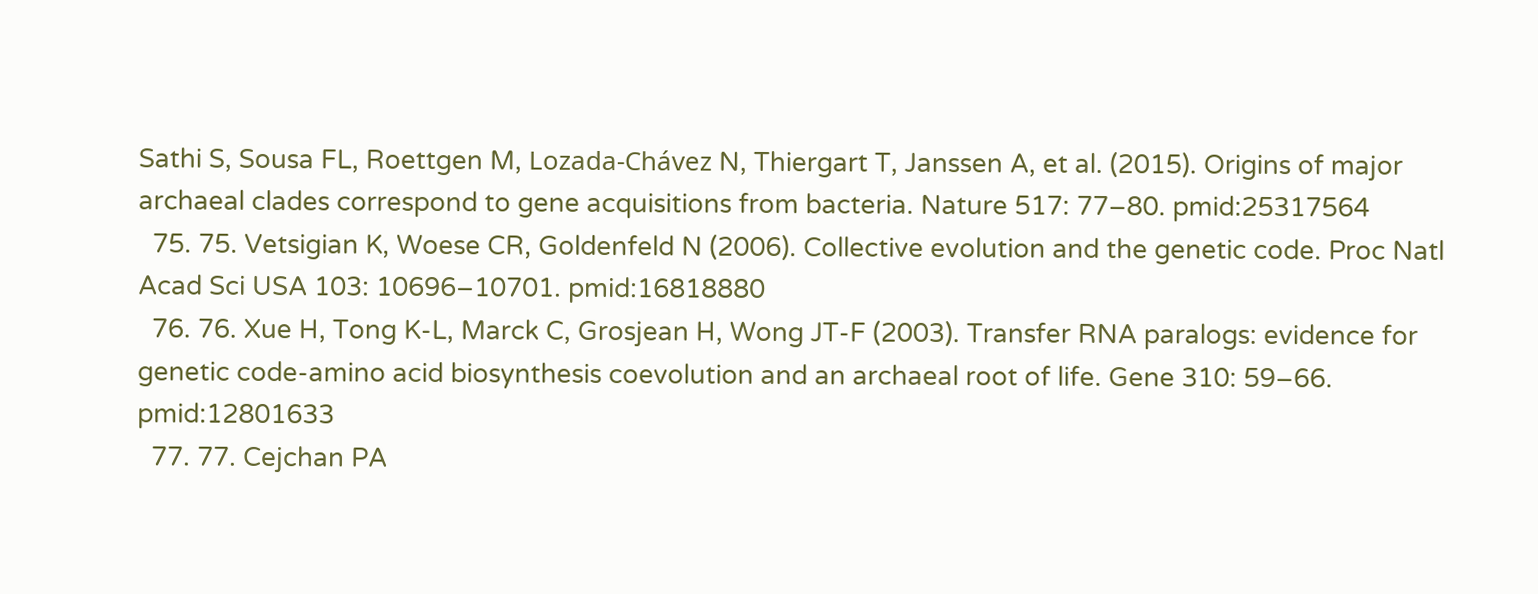Sathi S, Sousa FL, Roettgen M, Lozada-Chávez N, Thiergart T, Janssen A, et al. (2015). Origins of major archaeal clades correspond to gene acquisitions from bacteria. Nature 517: 77–80. pmid:25317564
  75. 75. Vetsigian K, Woese CR, Goldenfeld N (2006). Collective evolution and the genetic code. Proc Natl Acad Sci USA 103: 10696–10701. pmid:16818880
  76. 76. Xue H, Tong K-L, Marck C, Grosjean H, Wong JT-F (2003). Transfer RNA paralogs: evidence for genetic code-amino acid biosynthesis coevolution and an archaeal root of life. Gene 310: 59–66. pmid:12801633
  77. 77. Cejchan PA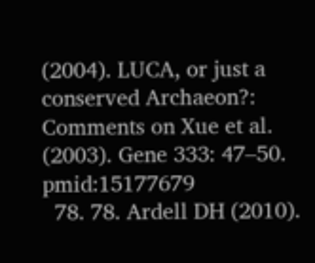(2004). LUCA, or just a conserved Archaeon?: Comments on Xue et al. (2003). Gene 333: 47–50. pmid:15177679
  78. 78. Ardell DH (2010).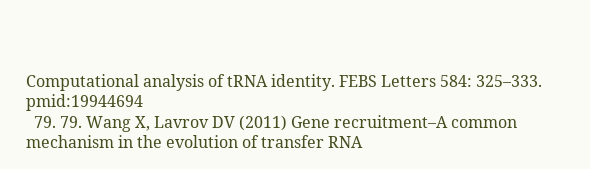Computational analysis of tRNA identity. FEBS Letters 584: 325–333. pmid:19944694
  79. 79. Wang X, Lavrov DV (2011) Gene recruitment–A common mechanism in the evolution of transfer RNA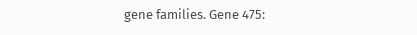gene families. Gene 475: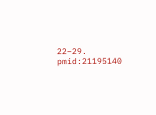22–29. pmid:21195140